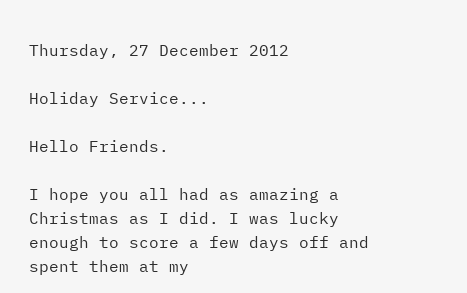Thursday, 27 December 2012

Holiday Service...

Hello Friends.

I hope you all had as amazing a Christmas as I did. I was lucky enough to score a few days off and spent them at my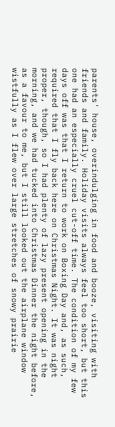parents' house, overindulging in food and booze, visiting with friends and family. Holiday visits always feel too short, but this one had an especially cruel cut-off time. The condition of my few days off was that I return to work on Boxing Day and, as such, required that I fly back here on Christmas Night. It was night proper, though, so I had plenty of lazy present opening in the morning, and we had tucked into Christmas Dinner the night before, as a favour to me, but I still looked out the airplane window wistfully as I flew over large stretches of snowy prairie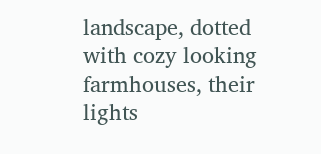landscape, dotted with cozy looking farmhouses, their lights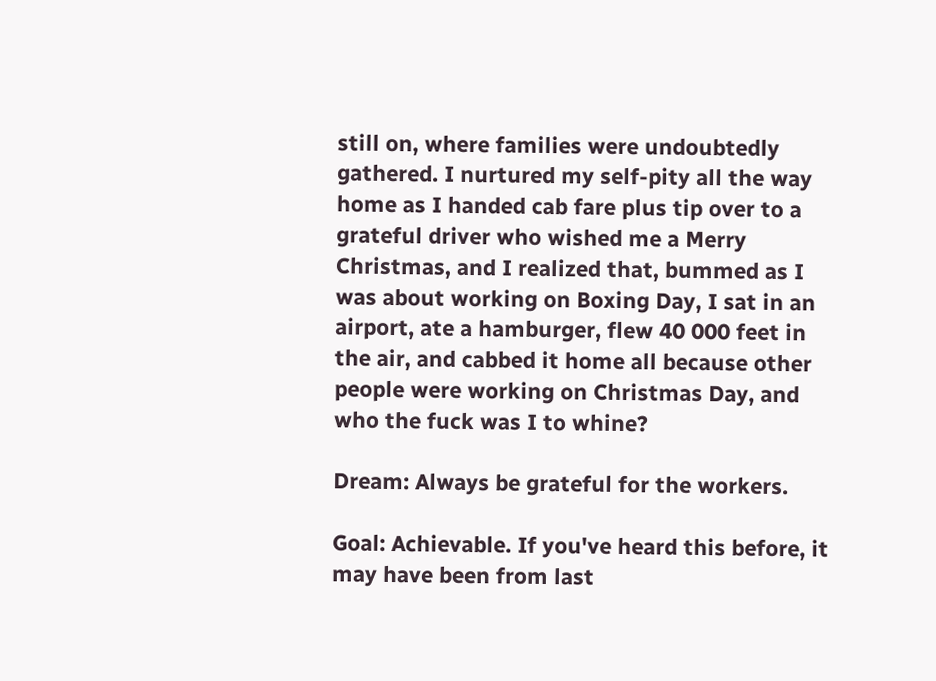still on, where families were undoubtedly gathered. I nurtured my self-pity all the way home as I handed cab fare plus tip over to a grateful driver who wished me a Merry Christmas, and I realized that, bummed as I was about working on Boxing Day, I sat in an airport, ate a hamburger, flew 40 000 feet in the air, and cabbed it home all because other people were working on Christmas Day, and who the fuck was I to whine?

Dream: Always be grateful for the workers.

Goal: Achievable. If you've heard this before, it may have been from last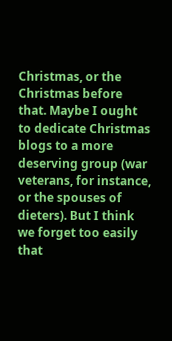Christmas, or the Christmas before that. Maybe I ought to dedicate Christmas blogs to a more deserving group (war veterans, for instance, or the spouses of dieters). But I think we forget too easily that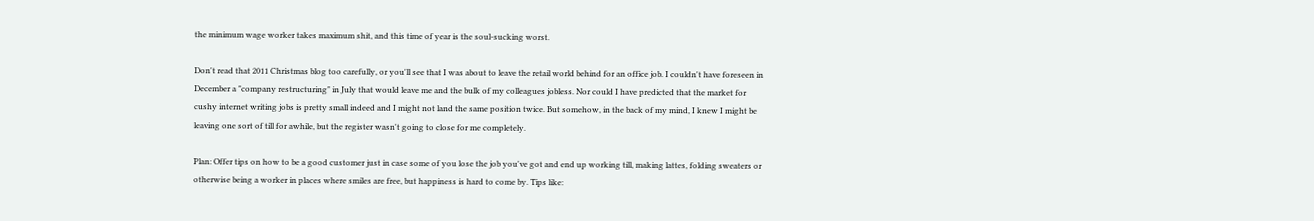the minimum wage worker takes maximum shit, and this time of year is the soul-sucking worst.

Don't read that 2011 Christmas blog too carefully, or you'll see that I was about to leave the retail world behind for an office job. I couldn't have foreseen in December a "company restructuring" in July that would leave me and the bulk of my colleagues jobless. Nor could I have predicted that the market for cushy internet writing jobs is pretty small indeed and I might not land the same position twice. But somehow, in the back of my mind, I knew I might be leaving one sort of till for awhile, but the register wasn't going to close for me completely.

Plan: Offer tips on how to be a good customer just in case some of you lose the job you've got and end up working till, making lattes, folding sweaters or otherwise being a worker in places where smiles are free, but happiness is hard to come by. Tips like: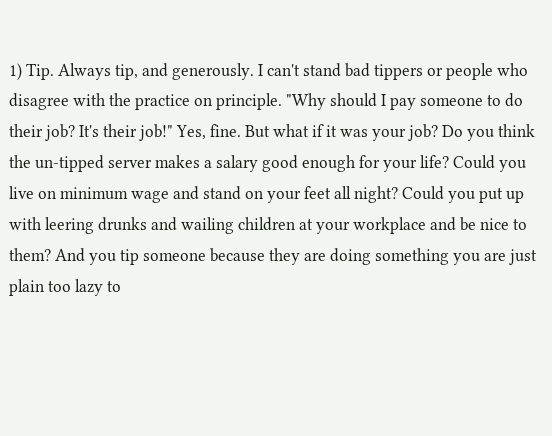1) Tip. Always tip, and generously. I can't stand bad tippers or people who disagree with the practice on principle. "Why should I pay someone to do their job? It's their job!" Yes, fine. But what if it was your job? Do you think the un-tipped server makes a salary good enough for your life? Could you live on minimum wage and stand on your feet all night? Could you put up with leering drunks and wailing children at your workplace and be nice to them? And you tip someone because they are doing something you are just plain too lazy to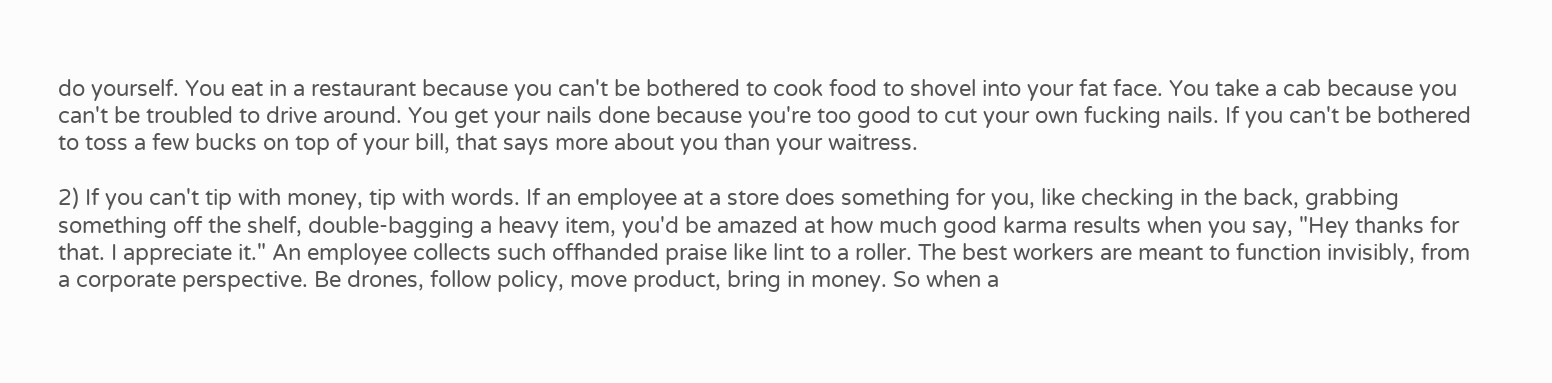do yourself. You eat in a restaurant because you can't be bothered to cook food to shovel into your fat face. You take a cab because you can't be troubled to drive around. You get your nails done because you're too good to cut your own fucking nails. If you can't be bothered to toss a few bucks on top of your bill, that says more about you than your waitress.

2) If you can't tip with money, tip with words. If an employee at a store does something for you, like checking in the back, grabbing something off the shelf, double-bagging a heavy item, you'd be amazed at how much good karma results when you say, "Hey thanks for that. I appreciate it." An employee collects such offhanded praise like lint to a roller. The best workers are meant to function invisibly, from a corporate perspective. Be drones, follow policy, move product, bring in money. So when a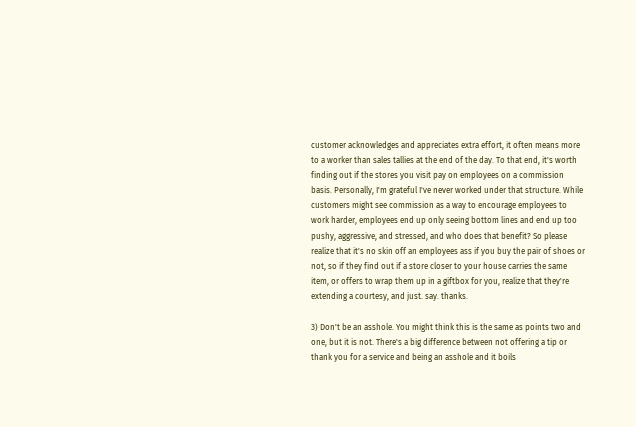customer acknowledges and appreciates extra effort, it often means more to a worker than sales tallies at the end of the day. To that end, it's worth finding out if the stores you visit pay on employees on a commission basis. Personally, I'm grateful I've never worked under that structure. While customers might see commission as a way to encourage employees to work harder, employees end up only seeing bottom lines and end up too pushy, aggressive, and stressed, and who does that benefit? So please realize that it's no skin off an employees ass if you buy the pair of shoes or not, so if they find out if a store closer to your house carries the same item, or offers to wrap them up in a giftbox for you, realize that they're extending a courtesy, and just. say. thanks.

3) Don't be an asshole. You might think this is the same as points two and one, but it is not. There's a big difference between not offering a tip or thank you for a service and being an asshole and it boils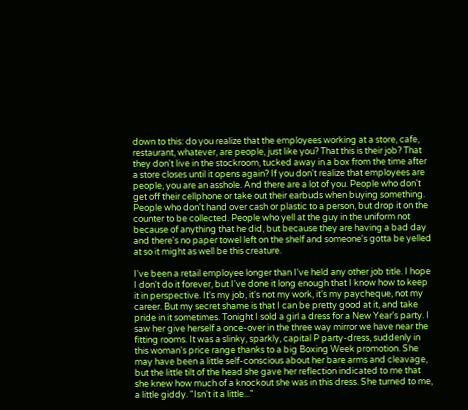down to this: do you realize that the employees working at a store, cafe, restaurant, whatever, are people, just like you? That this is their job? That they don't live in the stockroom, tucked away in a box from the time after a store closes until it opens again? If you don't realize that employees are people, you are an asshole. And there are a lot of you. People who don't get off their cellphone or take out their earbuds when buying something. People who don't hand over cash or plastic to a person, but drop it on the counter to be collected. People who yell at the guy in the uniform not because of anything that he did, but because they are having a bad day and there's no paper towel left on the shelf and someone's gotta be yelled at so it might as well be this creature.

I've been a retail employee longer than I've held any other job title. I hope I don't do it forever, but I've done it long enough that I know how to keep it in perspective. It's my job, it's not my work, it's my paycheque, not my career. But my secret shame is that I can be pretty good at it, and take pride in it sometimes. Tonight I sold a girl a dress for a New Year's party. I saw her give herself a once-over in the three way mirror we have near the fitting rooms. It was a slinky, sparkly, capital P party-dress, suddenly in this woman's price range thanks to a big Boxing Week promotion. She may have been a little self-conscious about her bare arms and cleavage, but the little tilt of the head she gave her reflection indicated to me that she knew how much of a knockout she was in this dress. She turned to me, a little giddy. "Isn't it a little..."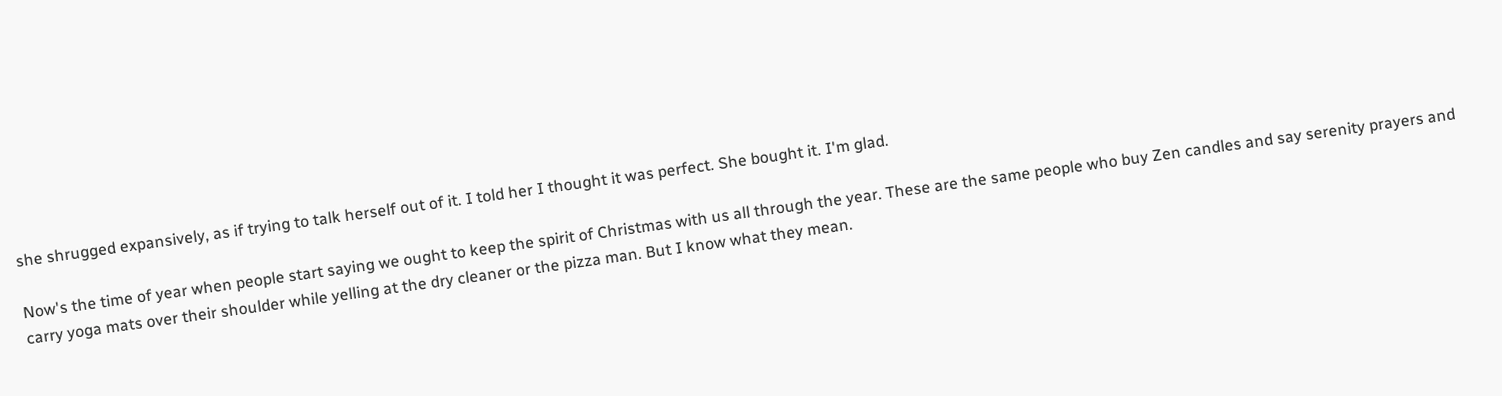she shrugged expansively, as if trying to talk herself out of it. I told her I thought it was perfect. She bought it. I'm glad.

Now's the time of year when people start saying we ought to keep the spirit of Christmas with us all through the year. These are the same people who buy Zen candles and say serenity prayers and carry yoga mats over their shoulder while yelling at the dry cleaner or the pizza man. But I know what they mean.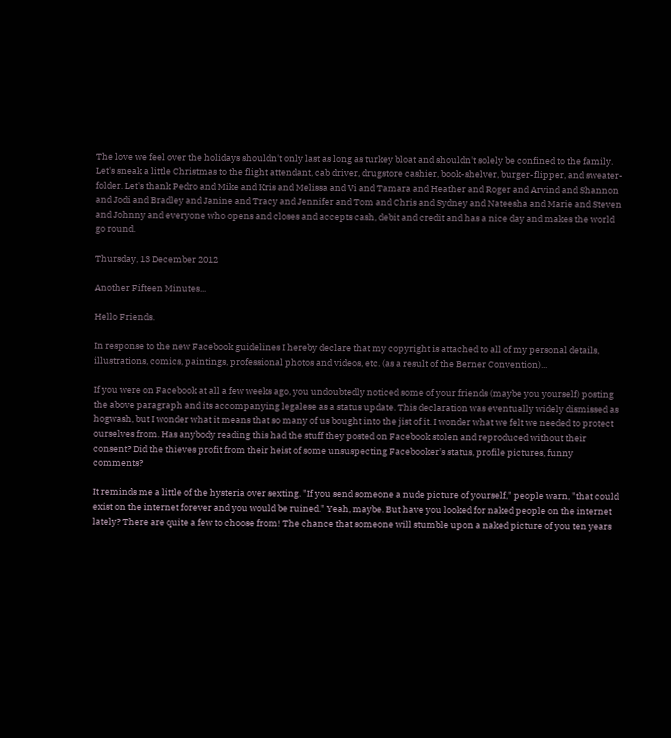The love we feel over the holidays shouldn't only last as long as turkey bloat and shouldn't solely be confined to the family. Let's sneak a little Christmas to the flight attendant, cab driver, drugstore cashier, book-shelver, burger-flipper, and sweater-folder. Let's thank Pedro and Mike and Kris and Melissa and Vi and Tamara and Heather and Roger and Arvind and Shannon and Jodi and Bradley and Janine and Tracy and Jennifer and Tom and Chris and Sydney and Nateesha and Marie and Steven and Johnny and everyone who opens and closes and accepts cash, debit and credit and has a nice day and makes the world go round.

Thursday, 13 December 2012

Another Fifteen Minutes...

Hello Friends.

In response to the new Facebook guidelines I hereby declare that my copyright is attached to all of my personal details, illustrations, comics, paintings, professional photos and videos, etc. (as a result of the Berner Convention)...

If you were on Facebook at all a few weeks ago, you undoubtedly noticed some of your friends (maybe you yourself) posting the above paragraph and its accompanying legalese as a status update. This declaration was eventually widely dismissed as hogwash, but I wonder what it means that so many of us bought into the jist of it. I wonder what we felt we needed to protect ourselves from. Has anybody reading this had the stuff they posted on Facebook stolen and reproduced without their consent? Did the thieves profit from their heist of some unsuspecting Facebooker's status, profile pictures, funny comments?

It reminds me a little of the hysteria over sexting. "If you send someone a nude picture of yourself," people warn, "that could exist on the internet forever and you would be ruined." Yeah, maybe. But have you looked for naked people on the internet lately? There are quite a few to choose from! The chance that someone will stumble upon a naked picture of you ten years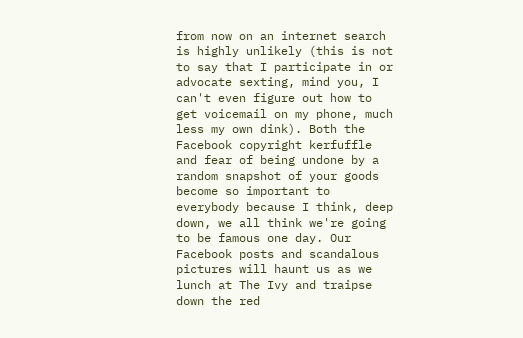from now on an internet search is highly unlikely (this is not to say that I participate in or advocate sexting, mind you, I can't even figure out how to get voicemail on my phone, much less my own dink). Both the Facebook copyright kerfuffle and fear of being undone by a random snapshot of your goods become so important to everybody because I think, deep down, we all think we're going to be famous one day. Our Facebook posts and scandalous pictures will haunt us as we lunch at The Ivy and traipse down the red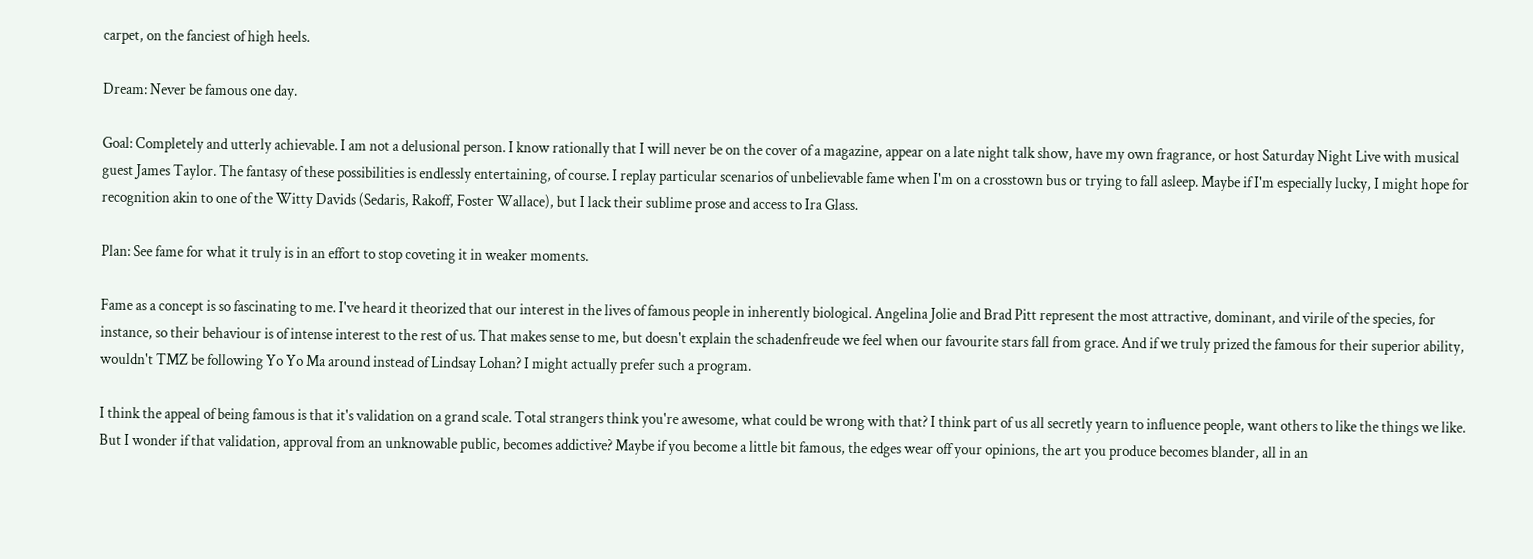carpet, on the fanciest of high heels.

Dream: Never be famous one day.

Goal: Completely and utterly achievable. I am not a delusional person. I know rationally that I will never be on the cover of a magazine, appear on a late night talk show, have my own fragrance, or host Saturday Night Live with musical guest James Taylor. The fantasy of these possibilities is endlessly entertaining, of course. I replay particular scenarios of unbelievable fame when I'm on a crosstown bus or trying to fall asleep. Maybe if I'm especially lucky, I might hope for recognition akin to one of the Witty Davids (Sedaris, Rakoff, Foster Wallace), but I lack their sublime prose and access to Ira Glass.

Plan: See fame for what it truly is in an effort to stop coveting it in weaker moments.

Fame as a concept is so fascinating to me. I've heard it theorized that our interest in the lives of famous people in inherently biological. Angelina Jolie and Brad Pitt represent the most attractive, dominant, and virile of the species, for instance, so their behaviour is of intense interest to the rest of us. That makes sense to me, but doesn't explain the schadenfreude we feel when our favourite stars fall from grace. And if we truly prized the famous for their superior ability, wouldn't TMZ be following Yo Yo Ma around instead of Lindsay Lohan? I might actually prefer such a program.

I think the appeal of being famous is that it's validation on a grand scale. Total strangers think you're awesome, what could be wrong with that? I think part of us all secretly yearn to influence people, want others to like the things we like. But I wonder if that validation, approval from an unknowable public, becomes addictive? Maybe if you become a little bit famous, the edges wear off your opinions, the art you produce becomes blander, all in an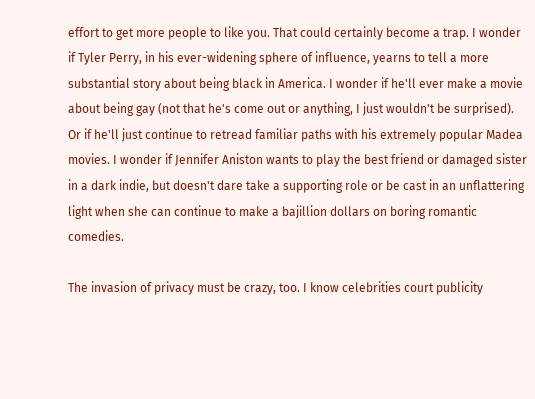effort to get more people to like you. That could certainly become a trap. I wonder if Tyler Perry, in his ever-widening sphere of influence, yearns to tell a more substantial story about being black in America. I wonder if he'll ever make a movie about being gay (not that he's come out or anything, I just wouldn't be surprised). Or if he'll just continue to retread familiar paths with his extremely popular Madea movies. I wonder if Jennifer Aniston wants to play the best friend or damaged sister in a dark indie, but doesn't dare take a supporting role or be cast in an unflattering light when she can continue to make a bajillion dollars on boring romantic comedies.

The invasion of privacy must be crazy, too. I know celebrities court publicity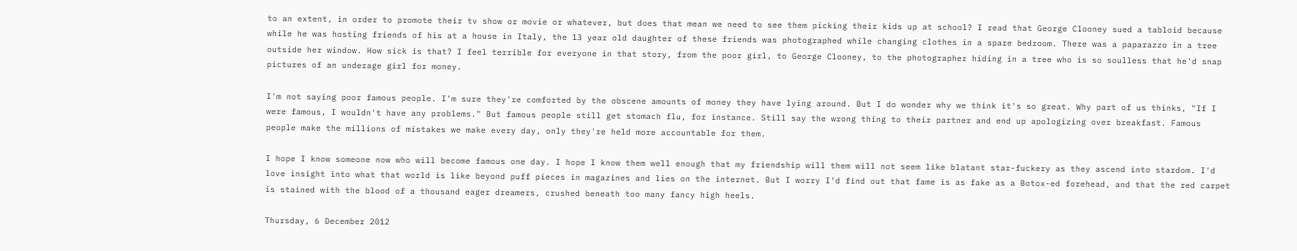to an extent, in order to promote their tv show or movie or whatever, but does that mean we need to see them picking their kids up at school? I read that George Clooney sued a tabloid because while he was hosting friends of his at a house in Italy, the 13 year old daughter of these friends was photographed while changing clothes in a spare bedroom. There was a paparazzo in a tree outside her window. How sick is that? I feel terrible for everyone in that story, from the poor girl, to George Clooney, to the photographer hiding in a tree who is so soulless that he'd snap pictures of an underage girl for money.

I'm not saying poor famous people. I'm sure they're comforted by the obscene amounts of money they have lying around. But I do wonder why we think it's so great. Why part of us thinks, "If I were famous, I wouldn't have any problems." But famous people still get stomach flu, for instance. Still say the wrong thing to their partner and end up apologizing over breakfast. Famous people make the millions of mistakes we make every day, only they're held more accountable for them.

I hope I know someone now who will become famous one day. I hope I know them well enough that my friendship will them will not seem like blatant star-fuckery as they ascend into stardom. I'd love insight into what that world is like beyond puff pieces in magazines and lies on the internet. But I worry I'd find out that fame is as fake as a Botox-ed forehead, and that the red carpet is stained with the blood of a thousand eager dreamers, crushed beneath too many fancy high heels.

Thursday, 6 December 2012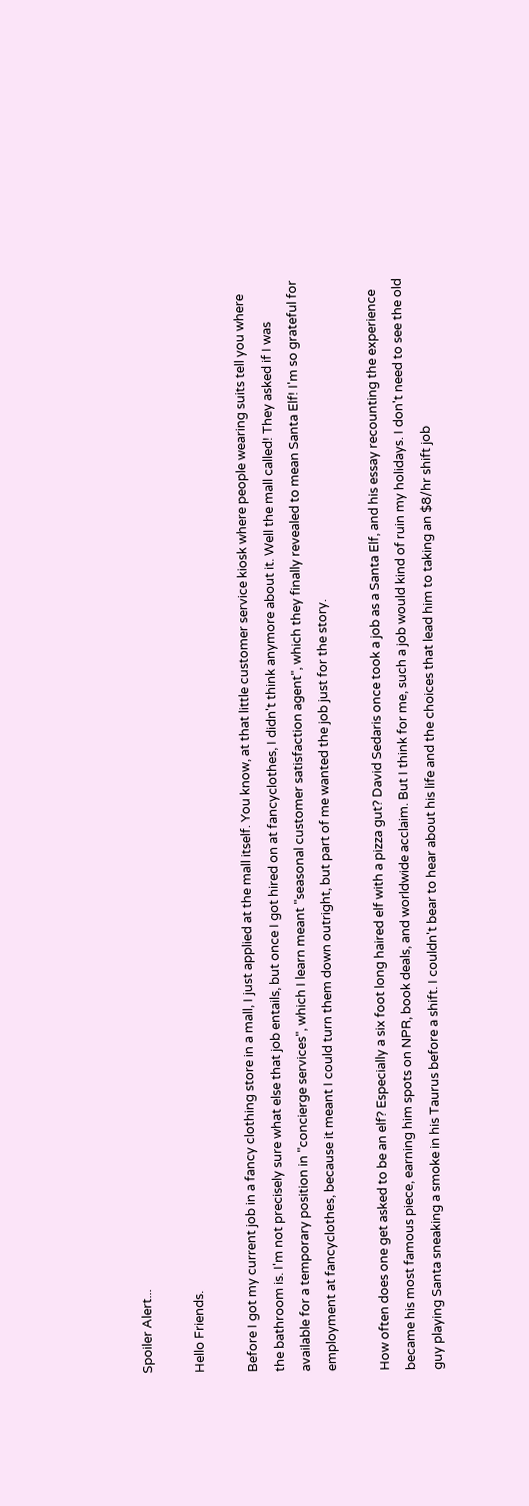Spoiler Alert...

Hello Friends.

Before I got my current job in a fancy clothing store in a mall, I just applied at the mall itself. You know, at that little customer service kiosk where people wearing suits tell you where the bathroom is. I'm not precisely sure what else that job entails, but once I got hired on at fancyclothes, I didn't think anymore about it. Well the mall called! They asked if I was available for a temporary position in "concierge services", which I learn meant "seasonal customer satisfaction agent", which they finally revealed to mean Santa Elf! I'm so grateful for employment at fancyclothes, because it meant I could turn them down outright, but part of me wanted the job just for the story.

How often does one get asked to be an elf? Especially a six foot long haired elf with a pizza gut? David Sedaris once took a job as a Santa Elf, and his essay recounting the experience became his most famous piece, earning him spots on NPR, book deals, and worldwide acclaim. But I think for me, such a job would kind of ruin my holidays. I don't need to see the old guy playing Santa sneaking a smoke in his Taurus before a shift. I couldn't bear to hear about his life and the choices that lead him to taking an $8/hr shift job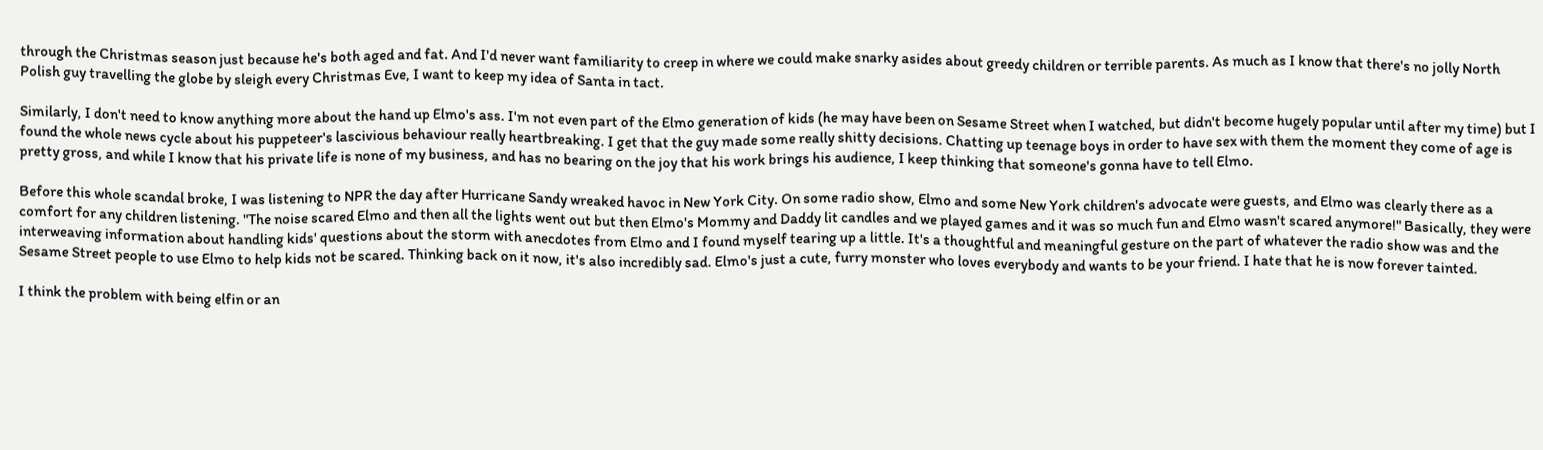through the Christmas season just because he's both aged and fat. And I'd never want familiarity to creep in where we could make snarky asides about greedy children or terrible parents. As much as I know that there's no jolly North Polish guy travelling the globe by sleigh every Christmas Eve, I want to keep my idea of Santa in tact.

Similarly, I don't need to know anything more about the hand up Elmo's ass. I'm not even part of the Elmo generation of kids (he may have been on Sesame Street when I watched, but didn't become hugely popular until after my time) but I found the whole news cycle about his puppeteer's lascivious behaviour really heartbreaking. I get that the guy made some really shitty decisions. Chatting up teenage boys in order to have sex with them the moment they come of age is pretty gross, and while I know that his private life is none of my business, and has no bearing on the joy that his work brings his audience, I keep thinking that someone's gonna have to tell Elmo.

Before this whole scandal broke, I was listening to NPR the day after Hurricane Sandy wreaked havoc in New York City. On some radio show, Elmo and some New York children's advocate were guests, and Elmo was clearly there as a comfort for any children listening. "The noise scared Elmo and then all the lights went out but then Elmo's Mommy and Daddy lit candles and we played games and it was so much fun and Elmo wasn't scared anymore!" Basically, they were interweaving information about handling kids' questions about the storm with anecdotes from Elmo and I found myself tearing up a little. It's a thoughtful and meaningful gesture on the part of whatever the radio show was and the Sesame Street people to use Elmo to help kids not be scared. Thinking back on it now, it's also incredibly sad. Elmo's just a cute, furry monster who loves everybody and wants to be your friend. I hate that he is now forever tainted.

I think the problem with being elfin or an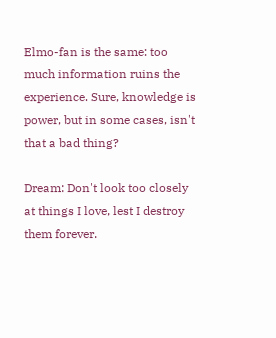Elmo-fan is the same: too much information ruins the experience. Sure, knowledge is power, but in some cases, isn't that a bad thing?

Dream: Don't look too closely at things I love, lest I destroy them forever.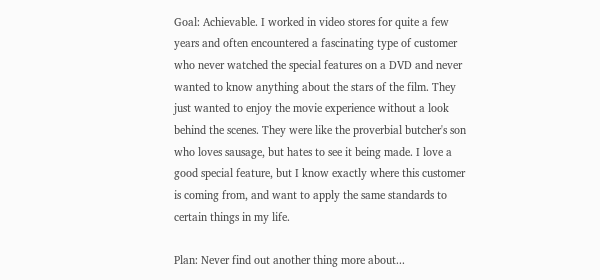Goal: Achievable. I worked in video stores for quite a few years and often encountered a fascinating type of customer who never watched the special features on a DVD and never wanted to know anything about the stars of the film. They just wanted to enjoy the movie experience without a look behind the scenes. They were like the proverbial butcher's son who loves sausage, but hates to see it being made. I love a good special feature, but I know exactly where this customer is coming from, and want to apply the same standards to certain things in my life.

Plan: Never find out another thing more about...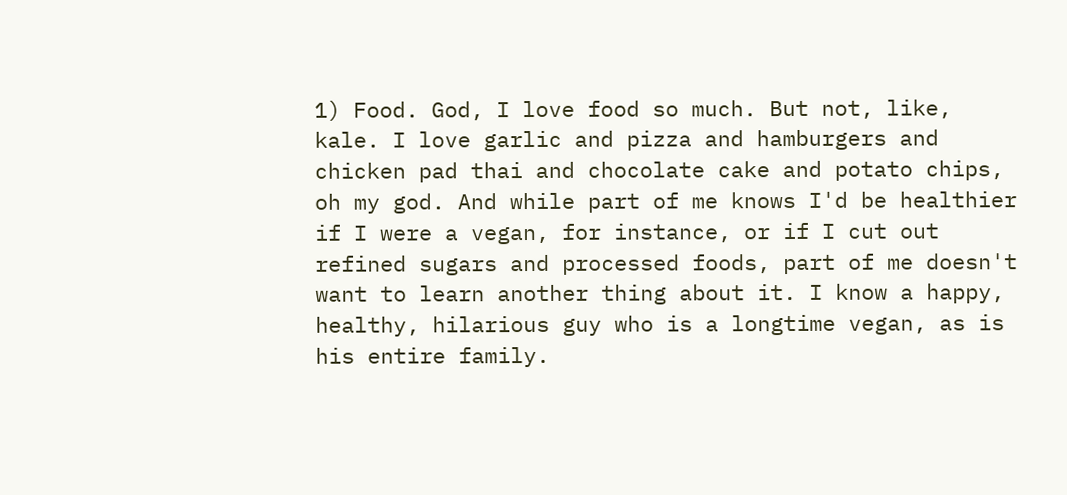1) Food. God, I love food so much. But not, like, kale. I love garlic and pizza and hamburgers and chicken pad thai and chocolate cake and potato chips, oh my god. And while part of me knows I'd be healthier if I were a vegan, for instance, or if I cut out refined sugars and processed foods, part of me doesn't want to learn another thing about it. I know a happy, healthy, hilarious guy who is a longtime vegan, as is his entire family.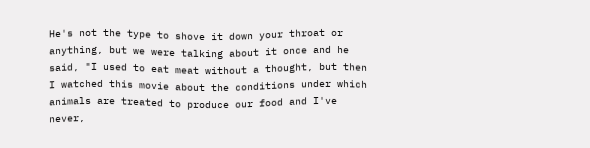He's not the type to shove it down your throat or anything, but we were talking about it once and he said, "I used to eat meat without a thought, but then I watched this movie about the conditions under which animals are treated to produce our food and I've never,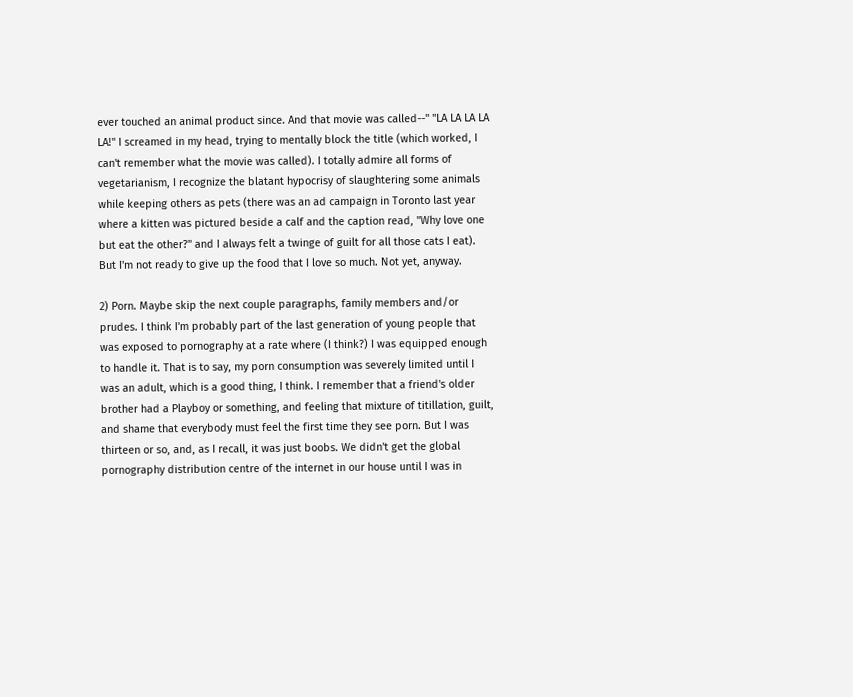ever touched an animal product since. And that movie was called--" "LA LA LA LA LA!" I screamed in my head, trying to mentally block the title (which worked, I can't remember what the movie was called). I totally admire all forms of vegetarianism, I recognize the blatant hypocrisy of slaughtering some animals while keeping others as pets (there was an ad campaign in Toronto last year where a kitten was pictured beside a calf and the caption read, "Why love one but eat the other?" and I always felt a twinge of guilt for all those cats I eat). But I'm not ready to give up the food that I love so much. Not yet, anyway.

2) Porn. Maybe skip the next couple paragraphs, family members and/or prudes. I think I'm probably part of the last generation of young people that was exposed to pornography at a rate where (I think?) I was equipped enough to handle it. That is to say, my porn consumption was severely limited until I was an adult, which is a good thing, I think. I remember that a friend's older brother had a Playboy or something, and feeling that mixture of titillation, guilt, and shame that everybody must feel the first time they see porn. But I was thirteen or so, and, as I recall, it was just boobs. We didn't get the global pornography distribution centre of the internet in our house until I was in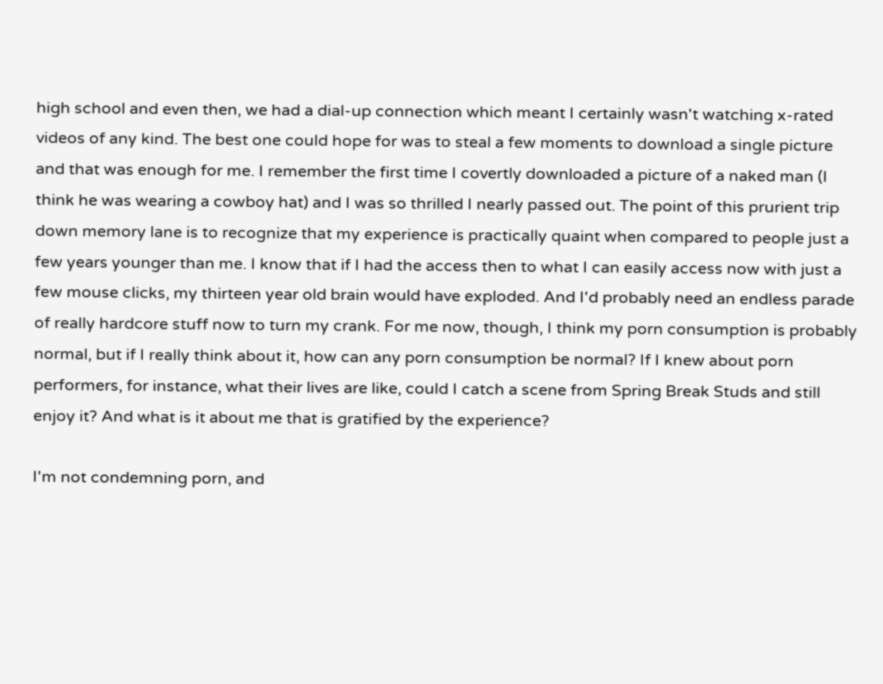high school and even then, we had a dial-up connection which meant I certainly wasn't watching x-rated videos of any kind. The best one could hope for was to steal a few moments to download a single picture and that was enough for me. I remember the first time I covertly downloaded a picture of a naked man (I think he was wearing a cowboy hat) and I was so thrilled I nearly passed out. The point of this prurient trip down memory lane is to recognize that my experience is practically quaint when compared to people just a few years younger than me. I know that if I had the access then to what I can easily access now with just a few mouse clicks, my thirteen year old brain would have exploded. And I'd probably need an endless parade of really hardcore stuff now to turn my crank. For me now, though, I think my porn consumption is probably normal, but if I really think about it, how can any porn consumption be normal? If I knew about porn performers, for instance, what their lives are like, could I catch a scene from Spring Break Studs and still enjoy it? And what is it about me that is gratified by the experience?

I'm not condemning porn, and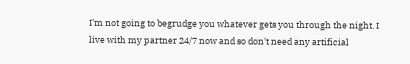I'm not going to begrudge you whatever gets you through the night. I live with my partner 24/7 now and so don't need any artificial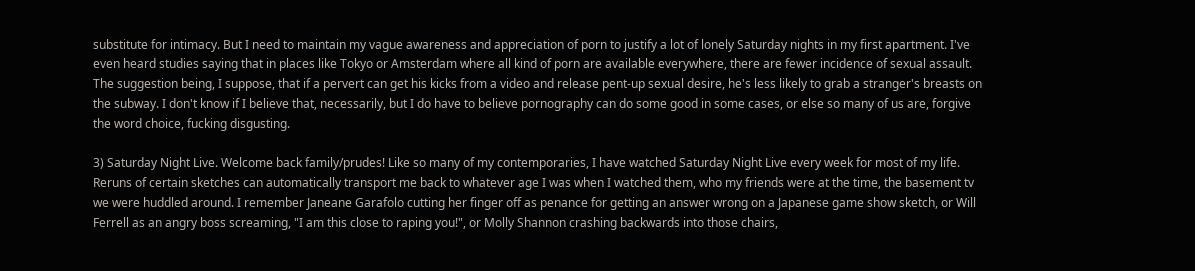substitute for intimacy. But I need to maintain my vague awareness and appreciation of porn to justify a lot of lonely Saturday nights in my first apartment. I've even heard studies saying that in places like Tokyo or Amsterdam where all kind of porn are available everywhere, there are fewer incidence of sexual assault. The suggestion being, I suppose, that if a pervert can get his kicks from a video and release pent-up sexual desire, he's less likely to grab a stranger's breasts on the subway. I don't know if I believe that, necessarily, but I do have to believe pornography can do some good in some cases, or else so many of us are, forgive the word choice, fucking disgusting.

3) Saturday Night Live. Welcome back family/prudes! Like so many of my contemporaries, I have watched Saturday Night Live every week for most of my life. Reruns of certain sketches can automatically transport me back to whatever age I was when I watched them, who my friends were at the time, the basement tv we were huddled around. I remember Janeane Garafolo cutting her finger off as penance for getting an answer wrong on a Japanese game show sketch, or Will Ferrell as an angry boss screaming, "I am this close to raping you!", or Molly Shannon crashing backwards into those chairs,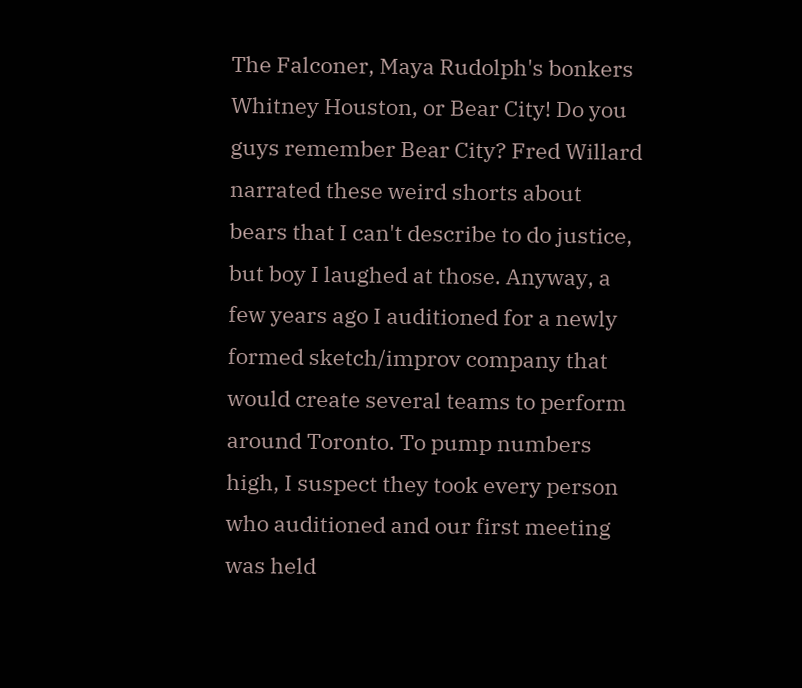The Falconer, Maya Rudolph's bonkers Whitney Houston, or Bear City! Do you guys remember Bear City? Fred Willard narrated these weird shorts about bears that I can't describe to do justice, but boy I laughed at those. Anyway, a few years ago I auditioned for a newly formed sketch/improv company that would create several teams to perform around Toronto. To pump numbers high, I suspect they took every person who auditioned and our first meeting was held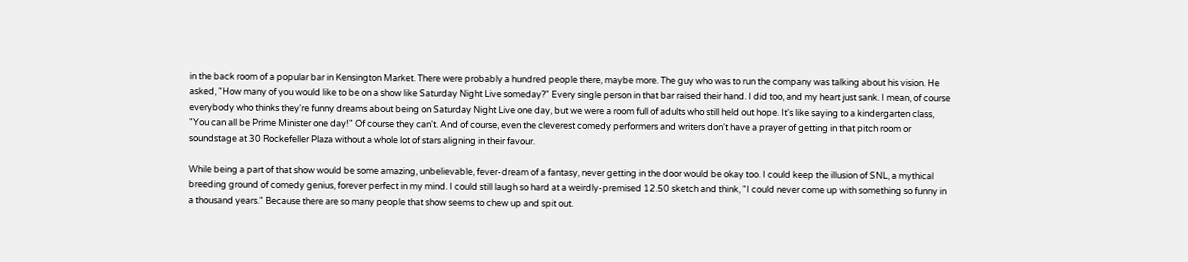in the back room of a popular bar in Kensington Market. There were probably a hundred people there, maybe more. The guy who was to run the company was talking about his vision. He asked, "How many of you would like to be on a show like Saturday Night Live someday?" Every single person in that bar raised their hand. I did too, and my heart just sank. I mean, of course everybody who thinks they're funny dreams about being on Saturday Night Live one day, but we were a room full of adults who still held out hope. It's like saying to a kindergarten class, "You can all be Prime Minister one day!" Of course they can't. And of course, even the cleverest comedy performers and writers don't have a prayer of getting in that pitch room or soundstage at 30 Rockefeller Plaza without a whole lot of stars aligning in their favour.

While being a part of that show would be some amazing, unbelievable, fever-dream of a fantasy, never getting in the door would be okay too. I could keep the illusion of SNL, a mythical breeding ground of comedy genius, forever perfect in my mind. I could still laugh so hard at a weirdly-premised 12.50 sketch and think, "I could never come up with something so funny in a thousand years." Because there are so many people that show seems to chew up and spit out.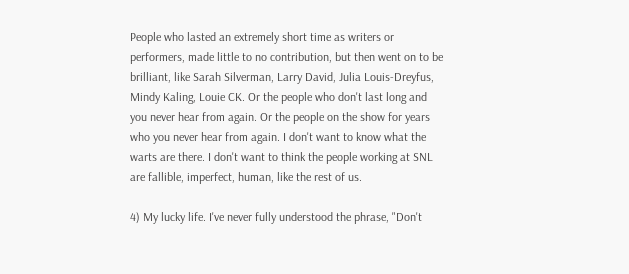People who lasted an extremely short time as writers or performers, made little to no contribution, but then went on to be brilliant, like Sarah Silverman, Larry David, Julia Louis-Dreyfus, Mindy Kaling, Louie CK. Or the people who don't last long and you never hear from again. Or the people on the show for years who you never hear from again. I don't want to know what the warts are there. I don't want to think the people working at SNL are fallible, imperfect, human, like the rest of us.

4) My lucky life. I've never fully understood the phrase, "Don't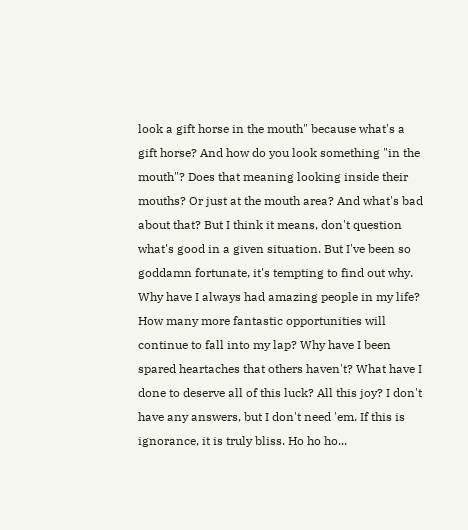look a gift horse in the mouth" because what's a gift horse? And how do you look something "in the mouth"? Does that meaning looking inside their mouths? Or just at the mouth area? And what's bad about that? But I think it means, don't question what's good in a given situation. But I've been so goddamn fortunate, it's tempting to find out why. Why have I always had amazing people in my life? How many more fantastic opportunities will continue to fall into my lap? Why have I been spared heartaches that others haven't? What have I done to deserve all of this luck? All this joy? I don't have any answers, but I don't need 'em. If this is ignorance, it is truly bliss. Ho ho ho...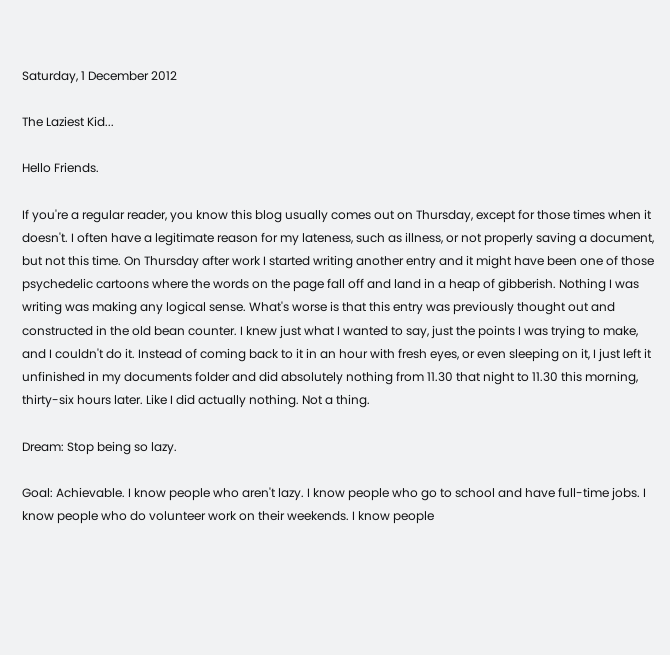Saturday, 1 December 2012

The Laziest Kid...

Hello Friends.

If you're a regular reader, you know this blog usually comes out on Thursday, except for those times when it doesn't. I often have a legitimate reason for my lateness, such as illness, or not properly saving a document, but not this time. On Thursday after work I started writing another entry and it might have been one of those psychedelic cartoons where the words on the page fall off and land in a heap of gibberish. Nothing I was writing was making any logical sense. What's worse is that this entry was previously thought out and constructed in the old bean counter. I knew just what I wanted to say, just the points I was trying to make, and I couldn't do it. Instead of coming back to it in an hour with fresh eyes, or even sleeping on it, I just left it unfinished in my documents folder and did absolutely nothing from 11.30 that night to 11.30 this morning, thirty-six hours later. Like I did actually nothing. Not a thing.

Dream: Stop being so lazy.

Goal: Achievable. I know people who aren't lazy. I know people who go to school and have full-time jobs. I know people who do volunteer work on their weekends. I know people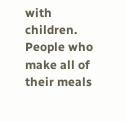with children. People who make all of their meals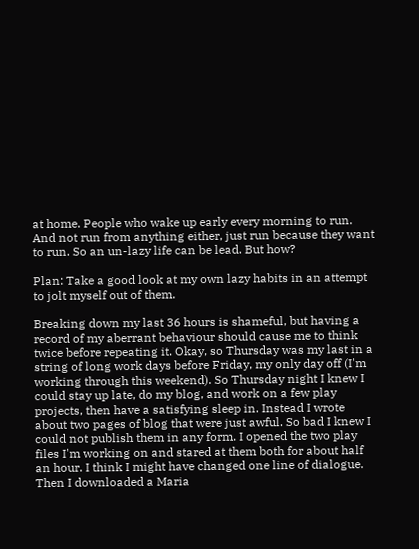at home. People who wake up early every morning to run. And not run from anything either, just run because they want to run. So an un-lazy life can be lead. But how?

Plan: Take a good look at my own lazy habits in an attempt to jolt myself out of them.

Breaking down my last 36 hours is shameful, but having a record of my aberrant behaviour should cause me to think twice before repeating it. Okay, so Thursday was my last in a string of long work days before Friday, my only day off (I'm working through this weekend). So Thursday night I knew I could stay up late, do my blog, and work on a few play projects, then have a satisfying sleep in. Instead I wrote about two pages of blog that were just awful. So bad I knew I could not publish them in any form. I opened the two play files I'm working on and stared at them both for about half an hour. I think I might have changed one line of dialogue. Then I downloaded a Maria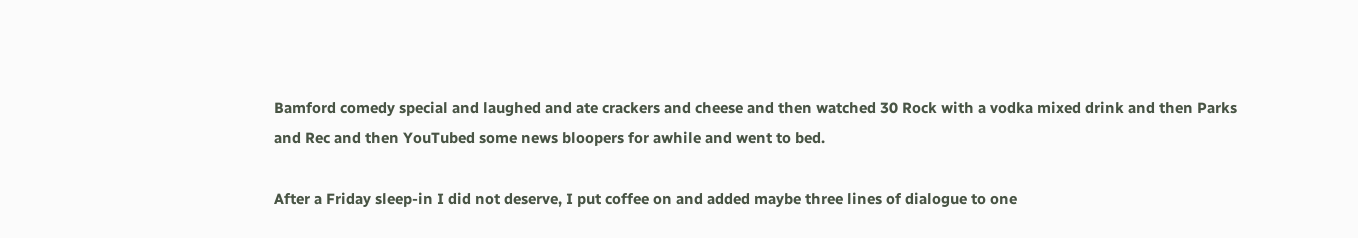Bamford comedy special and laughed and ate crackers and cheese and then watched 30 Rock with a vodka mixed drink and then Parks and Rec and then YouTubed some news bloopers for awhile and went to bed.

After a Friday sleep-in I did not deserve, I put coffee on and added maybe three lines of dialogue to one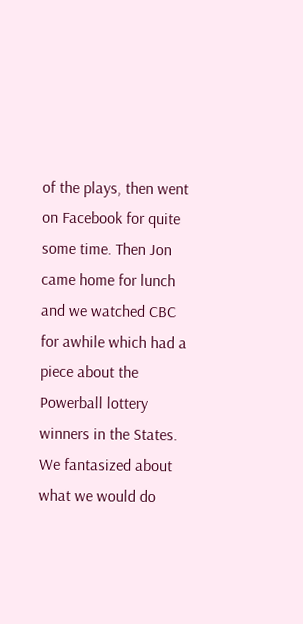of the plays, then went on Facebook for quite some time. Then Jon came home for lunch and we watched CBC for awhile which had a piece about the Powerball lottery winners in the States. We fantasized about what we would do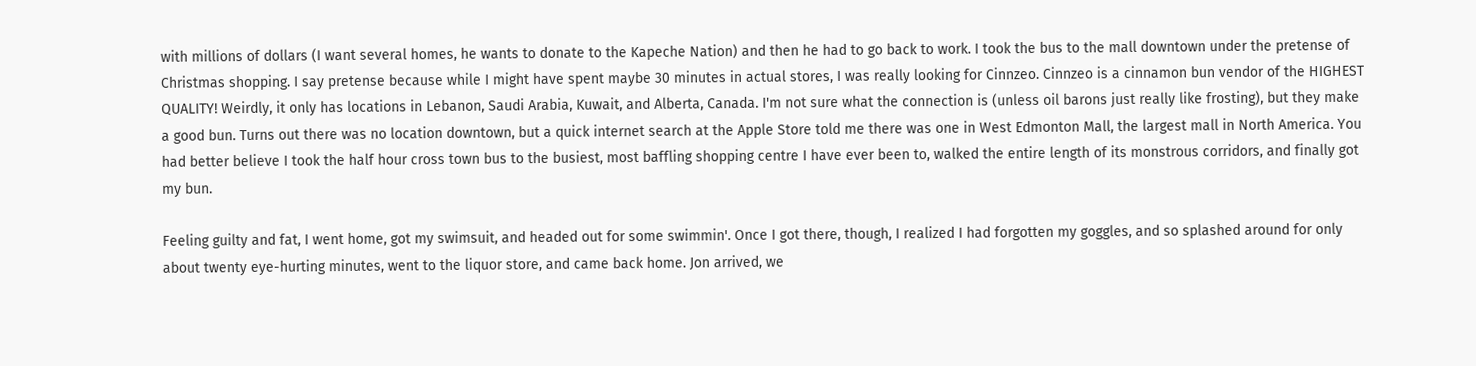with millions of dollars (I want several homes, he wants to donate to the Kapeche Nation) and then he had to go back to work. I took the bus to the mall downtown under the pretense of Christmas shopping. I say pretense because while I might have spent maybe 30 minutes in actual stores, I was really looking for Cinnzeo. Cinnzeo is a cinnamon bun vendor of the HIGHEST QUALITY! Weirdly, it only has locations in Lebanon, Saudi Arabia, Kuwait, and Alberta, Canada. I'm not sure what the connection is (unless oil barons just really like frosting), but they make a good bun. Turns out there was no location downtown, but a quick internet search at the Apple Store told me there was one in West Edmonton Mall, the largest mall in North America. You had better believe I took the half hour cross town bus to the busiest, most baffling shopping centre I have ever been to, walked the entire length of its monstrous corridors, and finally got my bun.

Feeling guilty and fat, I went home, got my swimsuit, and headed out for some swimmin'. Once I got there, though, I realized I had forgotten my goggles, and so splashed around for only about twenty eye-hurting minutes, went to the liquor store, and came back home. Jon arrived, we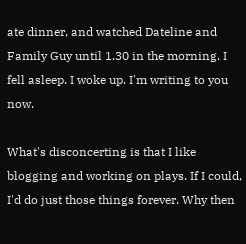ate dinner, and watched Dateline and Family Guy until 1.30 in the morning. I fell asleep. I woke up. I'm writing to you now.

What's disconcerting is that I like blogging and working on plays. If I could, I'd do just those things forever. Why then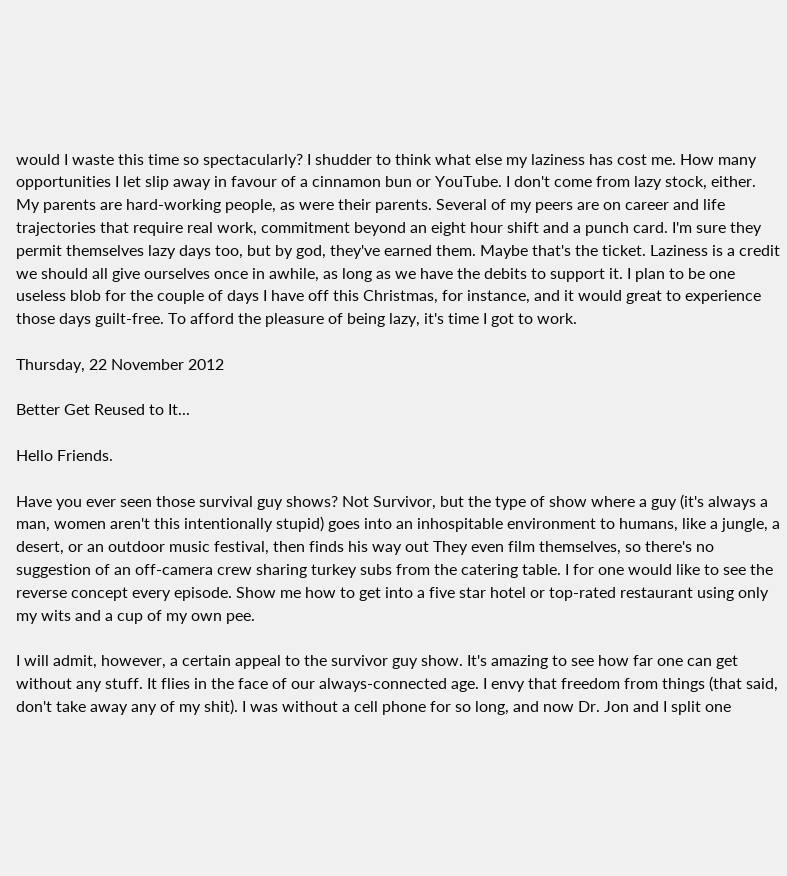would I waste this time so spectacularly? I shudder to think what else my laziness has cost me. How many opportunities I let slip away in favour of a cinnamon bun or YouTube. I don't come from lazy stock, either. My parents are hard-working people, as were their parents. Several of my peers are on career and life trajectories that require real work, commitment beyond an eight hour shift and a punch card. I'm sure they permit themselves lazy days too, but by god, they've earned them. Maybe that's the ticket. Laziness is a credit we should all give ourselves once in awhile, as long as we have the debits to support it. I plan to be one useless blob for the couple of days I have off this Christmas, for instance, and it would great to experience those days guilt-free. To afford the pleasure of being lazy, it's time I got to work.

Thursday, 22 November 2012

Better Get Reused to It...

Hello Friends.

Have you ever seen those survival guy shows? Not Survivor, but the type of show where a guy (it's always a man, women aren't this intentionally stupid) goes into an inhospitable environment to humans, like a jungle, a desert, or an outdoor music festival, then finds his way out They even film themselves, so there's no suggestion of an off-camera crew sharing turkey subs from the catering table. I for one would like to see the reverse concept every episode. Show me how to get into a five star hotel or top-rated restaurant using only my wits and a cup of my own pee.

I will admit, however, a certain appeal to the survivor guy show. It's amazing to see how far one can get without any stuff. It flies in the face of our always-connected age. I envy that freedom from things (that said, don't take away any of my shit). I was without a cell phone for so long, and now Dr. Jon and I split one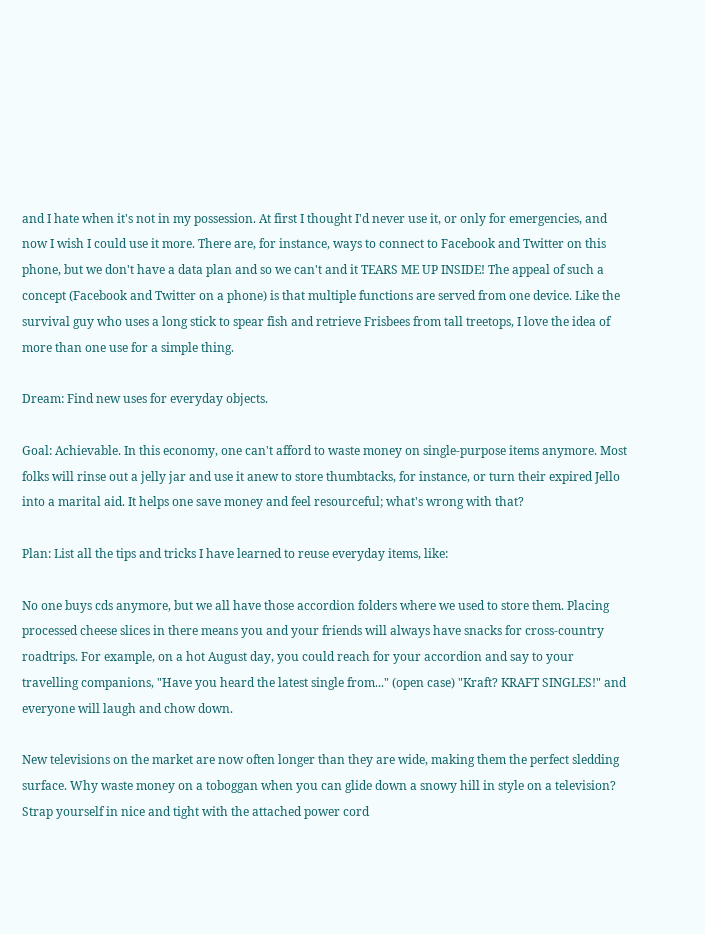and I hate when it's not in my possession. At first I thought I'd never use it, or only for emergencies, and now I wish I could use it more. There are, for instance, ways to connect to Facebook and Twitter on this phone, but we don't have a data plan and so we can't and it TEARS ME UP INSIDE! The appeal of such a concept (Facebook and Twitter on a phone) is that multiple functions are served from one device. Like the survival guy who uses a long stick to spear fish and retrieve Frisbees from tall treetops, I love the idea of more than one use for a simple thing.

Dream: Find new uses for everyday objects.

Goal: Achievable. In this economy, one can't afford to waste money on single-purpose items anymore. Most folks will rinse out a jelly jar and use it anew to store thumbtacks, for instance, or turn their expired Jello into a marital aid. It helps one save money and feel resourceful; what's wrong with that?

Plan: List all the tips and tricks I have learned to reuse everyday items, like:

No one buys cds anymore, but we all have those accordion folders where we used to store them. Placing processed cheese slices in there means you and your friends will always have snacks for cross-country roadtrips. For example, on a hot August day, you could reach for your accordion and say to your travelling companions, "Have you heard the latest single from..." (open case) "Kraft? KRAFT SINGLES!" and everyone will laugh and chow down.

New televisions on the market are now often longer than they are wide, making them the perfect sledding surface. Why waste money on a toboggan when you can glide down a snowy hill in style on a television? Strap yourself in nice and tight with the attached power cord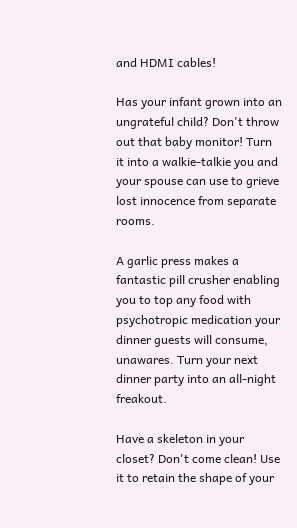and HDMI cables!

Has your infant grown into an ungrateful child? Don't throw out that baby monitor! Turn it into a walkie-talkie you and your spouse can use to grieve lost innocence from separate rooms.

A garlic press makes a fantastic pill crusher enabling you to top any food with psychotropic medication your dinner guests will consume, unawares. Turn your next dinner party into an all-night freakout.

Have a skeleton in your closet? Don't come clean! Use it to retain the shape of your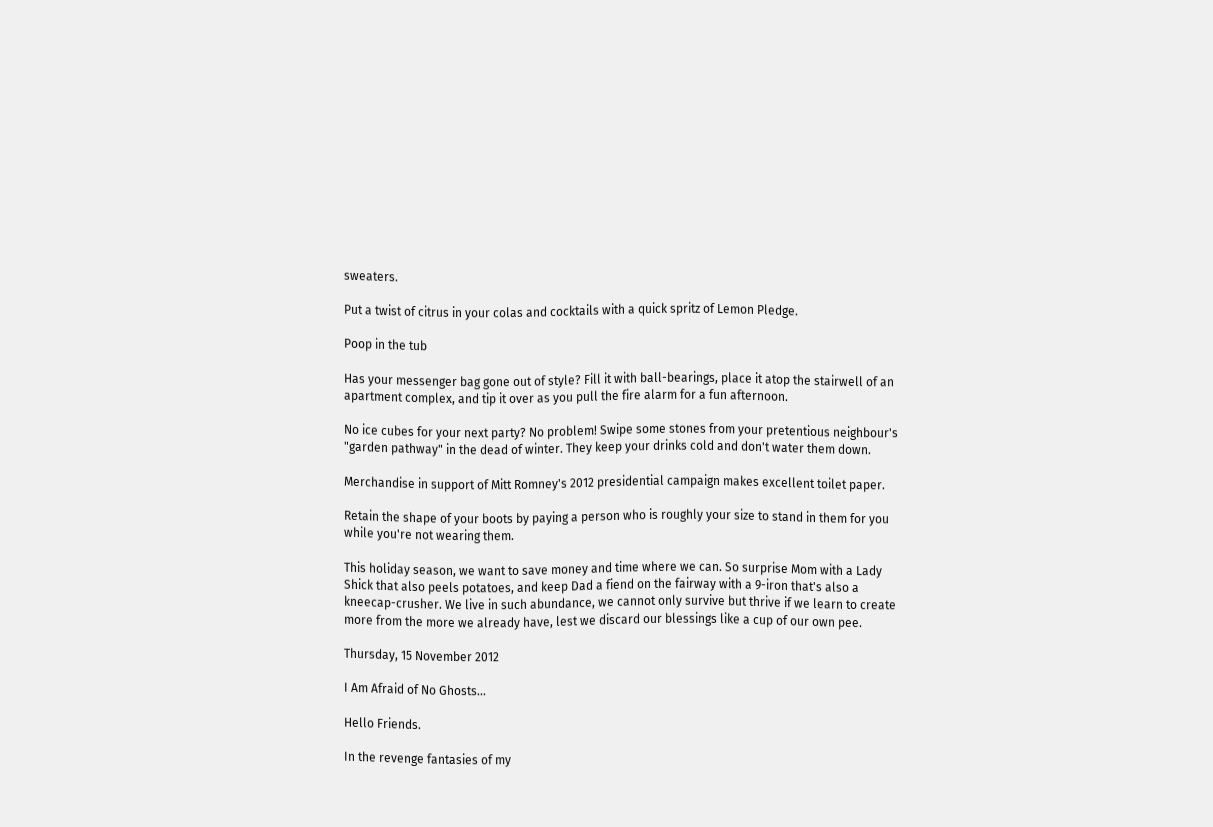sweaters.

Put a twist of citrus in your colas and cocktails with a quick spritz of Lemon Pledge.

Poop in the tub

Has your messenger bag gone out of style? Fill it with ball-bearings, place it atop the stairwell of an apartment complex, and tip it over as you pull the fire alarm for a fun afternoon.

No ice cubes for your next party? No problem! Swipe some stones from your pretentious neighbour's "garden pathway" in the dead of winter. They keep your drinks cold and don't water them down.

Merchandise in support of Mitt Romney's 2012 presidential campaign makes excellent toilet paper.

Retain the shape of your boots by paying a person who is roughly your size to stand in them for you while you're not wearing them.

This holiday season, we want to save money and time where we can. So surprise Mom with a Lady Shick that also peels potatoes, and keep Dad a fiend on the fairway with a 9-iron that's also a kneecap-crusher. We live in such abundance, we cannot only survive but thrive if we learn to create more from the more we already have, lest we discard our blessings like a cup of our own pee.

Thursday, 15 November 2012

I Am Afraid of No Ghosts...

Hello Friends.

In the revenge fantasies of my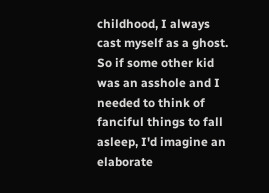childhood, I always cast myself as a ghost. So if some other kid was an asshole and I needed to think of fanciful things to fall asleep, I'd imagine an elaborate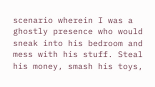scenario wherein I was a ghostly presence who would sneak into his bedroom and mess with his stuff. Steal his money, smash his toys,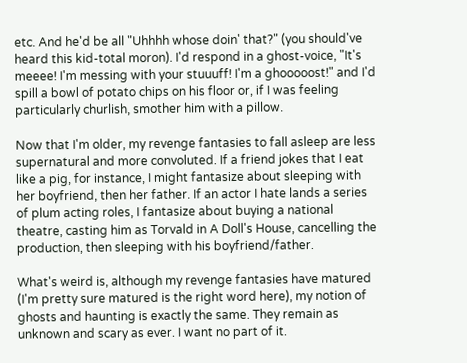etc. And he'd be all "Uhhhh whose doin' that?" (you should've heard this kid-total moron). I'd respond in a ghost-voice, "It's meeee! I'm messing with your stuuuff! I'm a ghooooost!" and I'd spill a bowl of potato chips on his floor or, if I was feeling particularly churlish, smother him with a pillow.

Now that I'm older, my revenge fantasies to fall asleep are less supernatural and more convoluted. If a friend jokes that I eat like a pig, for instance, I might fantasize about sleeping with her boyfriend, then her father. If an actor I hate lands a series of plum acting roles, I fantasize about buying a national theatre, casting him as Torvald in A Doll's House, cancelling the production, then sleeping with his boyfriend/father.

What's weird is, although my revenge fantasies have matured (I'm pretty sure matured is the right word here), my notion of ghosts and haunting is exactly the same. They remain as unknown and scary as ever. I want no part of it.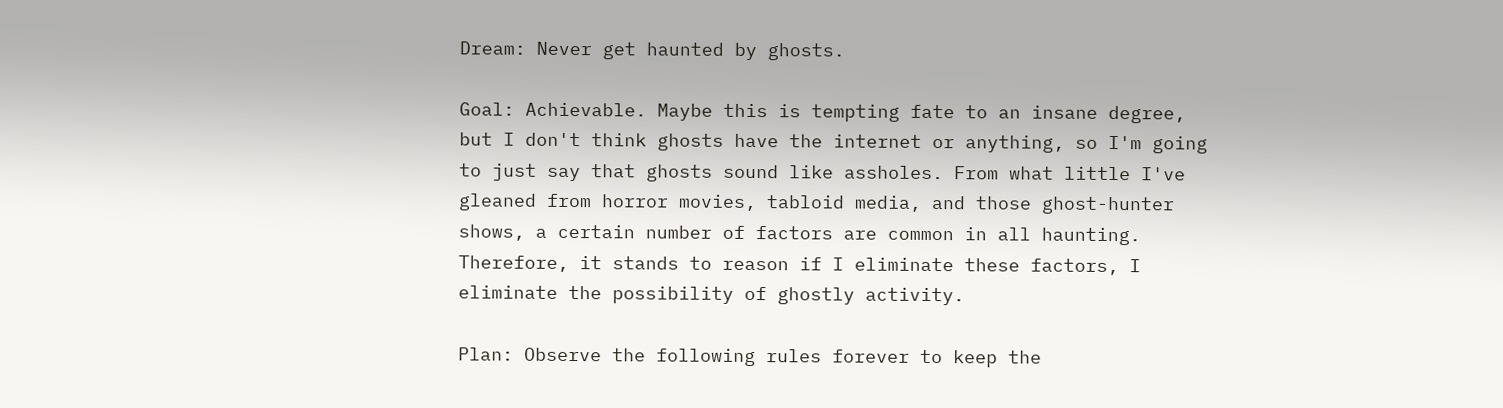Dream: Never get haunted by ghosts.

Goal: Achievable. Maybe this is tempting fate to an insane degree, but I don't think ghosts have the internet or anything, so I'm going to just say that ghosts sound like assholes. From what little I've gleaned from horror movies, tabloid media, and those ghost-hunter shows, a certain number of factors are common in all haunting. Therefore, it stands to reason if I eliminate these factors, I eliminate the possibility of ghostly activity.

Plan: Observe the following rules forever to keep the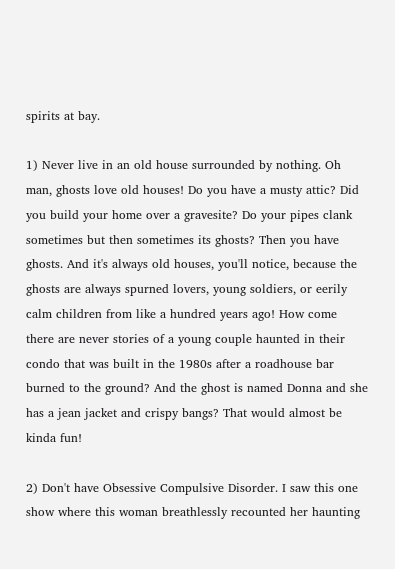spirits at bay.

1) Never live in an old house surrounded by nothing. Oh man, ghosts love old houses! Do you have a musty attic? Did you build your home over a gravesite? Do your pipes clank sometimes but then sometimes its ghosts? Then you have ghosts. And it's always old houses, you'll notice, because the ghosts are always spurned lovers, young soldiers, or eerily calm children from like a hundred years ago! How come there are never stories of a young couple haunted in their condo that was built in the 1980s after a roadhouse bar burned to the ground? And the ghost is named Donna and she has a jean jacket and crispy bangs? That would almost be kinda fun!

2) Don't have Obsessive Compulsive Disorder. I saw this one show where this woman breathlessly recounted her haunting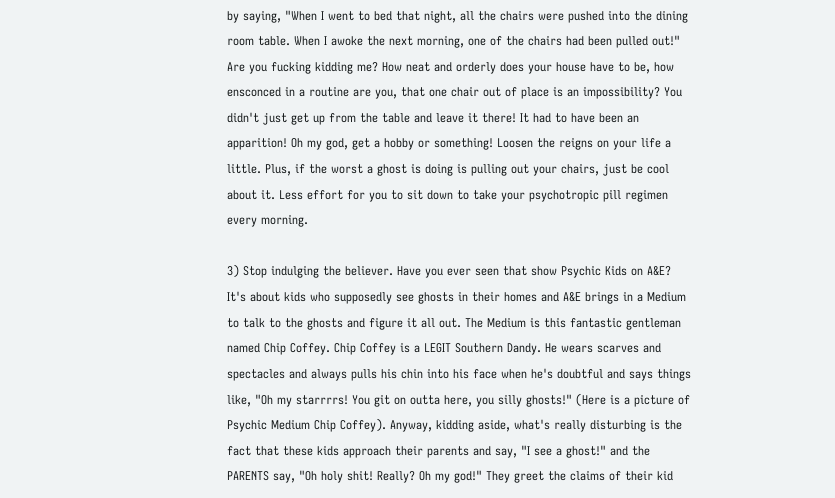by saying, "When I went to bed that night, all the chairs were pushed into the dining room table. When I awoke the next morning, one of the chairs had been pulled out!" Are you fucking kidding me? How neat and orderly does your house have to be, how ensconced in a routine are you, that one chair out of place is an impossibility? You didn't just get up from the table and leave it there! It had to have been an apparition! Oh my god, get a hobby or something! Loosen the reigns on your life a little. Plus, if the worst a ghost is doing is pulling out your chairs, just be cool about it. Less effort for you to sit down to take your psychotropic pill regimen every morning.

3) Stop indulging the believer. Have you ever seen that show Psychic Kids on A&E? It's about kids who supposedly see ghosts in their homes and A&E brings in a Medium to talk to the ghosts and figure it all out. The Medium is this fantastic gentleman named Chip Coffey. Chip Coffey is a LEGIT Southern Dandy. He wears scarves and spectacles and always pulls his chin into his face when he's doubtful and says things like, "Oh my starrrrs! You git on outta here, you silly ghosts!" (Here is a picture of Psychic Medium Chip Coffey). Anyway, kidding aside, what's really disturbing is the fact that these kids approach their parents and say, "I see a ghost!" and the PARENTS say, "Oh holy shit! Really? Oh my god!" They greet the claims of their kid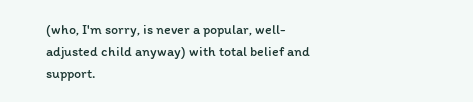(who, I'm sorry, is never a popular, well-adjusted child anyway) with total belief and support.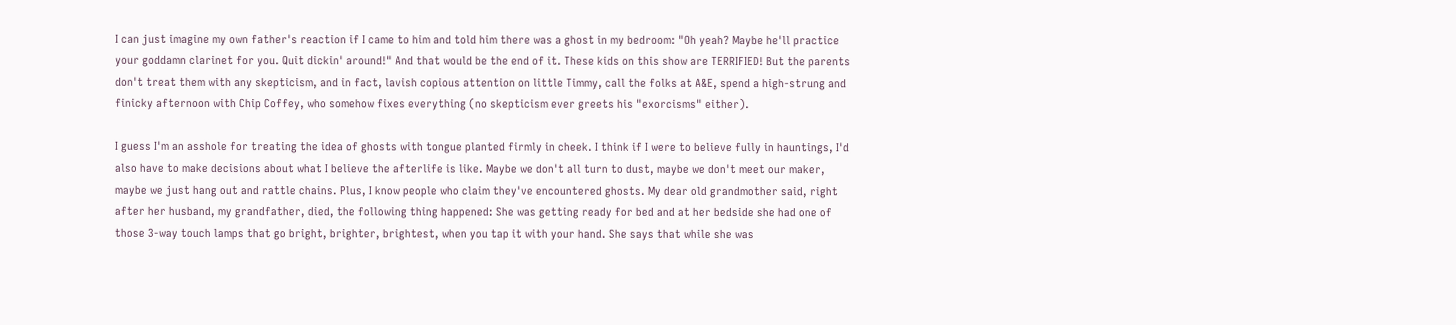I can just imagine my own father's reaction if I came to him and told him there was a ghost in my bedroom: "Oh yeah? Maybe he'll practice your goddamn clarinet for you. Quit dickin' around!" And that would be the end of it. These kids on this show are TERRIFIED! But the parents don't treat them with any skepticism, and in fact, lavish copious attention on little Timmy, call the folks at A&E, spend a high-strung and finicky afternoon with Chip Coffey, who somehow fixes everything (no skepticism ever greets his "exorcisms" either).

I guess I'm an asshole for treating the idea of ghosts with tongue planted firmly in cheek. I think if I were to believe fully in hauntings, I'd also have to make decisions about what I believe the afterlife is like. Maybe we don't all turn to dust, maybe we don't meet our maker, maybe we just hang out and rattle chains. Plus, I know people who claim they've encountered ghosts. My dear old grandmother said, right after her husband, my grandfather, died, the following thing happened: She was getting ready for bed and at her bedside she had one of those 3-way touch lamps that go bright, brighter, brightest, when you tap it with your hand. She says that while she was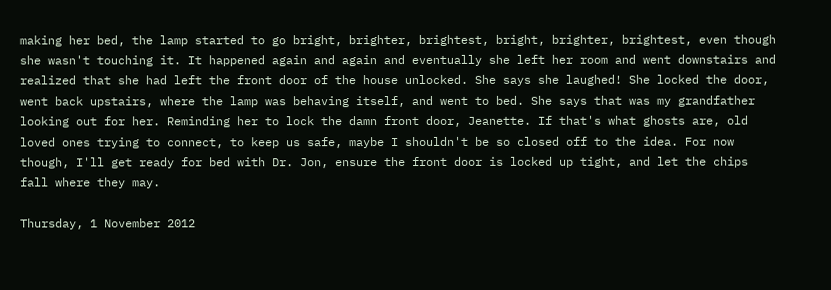making her bed, the lamp started to go bright, brighter, brightest, bright, brighter, brightest, even though she wasn't touching it. It happened again and again and eventually she left her room and went downstairs and realized that she had left the front door of the house unlocked. She says she laughed! She locked the door, went back upstairs, where the lamp was behaving itself, and went to bed. She says that was my grandfather looking out for her. Reminding her to lock the damn front door, Jeanette. If that's what ghosts are, old loved ones trying to connect, to keep us safe, maybe I shouldn't be so closed off to the idea. For now though, I'll get ready for bed with Dr. Jon, ensure the front door is locked up tight, and let the chips fall where they may.

Thursday, 1 November 2012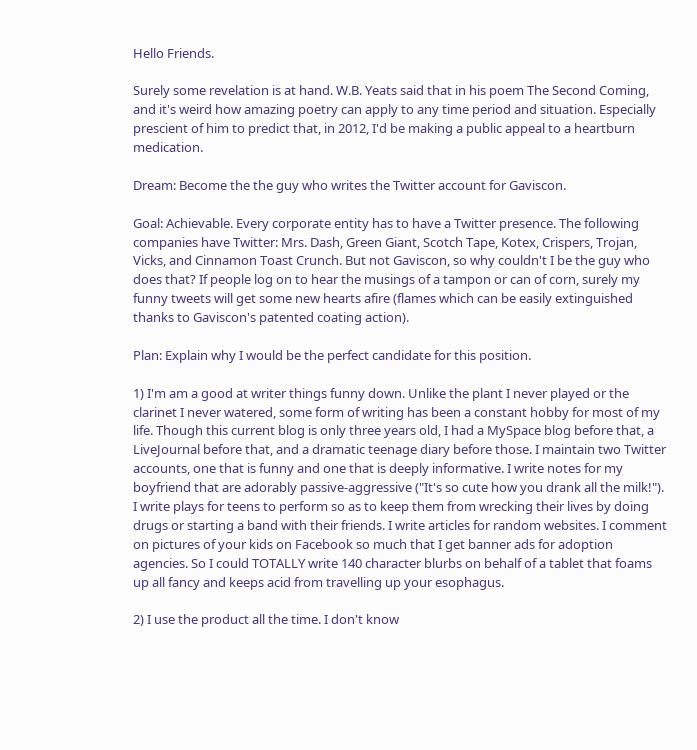Hello Friends.

Surely some revelation is at hand. W.B. Yeats said that in his poem The Second Coming, and it's weird how amazing poetry can apply to any time period and situation. Especially prescient of him to predict that, in 2012, I'd be making a public appeal to a heartburn medication.

Dream: Become the the guy who writes the Twitter account for Gaviscon.

Goal: Achievable. Every corporate entity has to have a Twitter presence. The following companies have Twitter: Mrs. Dash, Green Giant, Scotch Tape, Kotex, Crispers, Trojan, Vicks, and Cinnamon Toast Crunch. But not Gaviscon, so why couldn't I be the guy who does that? If people log on to hear the musings of a tampon or can of corn, surely my funny tweets will get some new hearts afire (flames which can be easily extinguished thanks to Gaviscon's patented coating action).

Plan: Explain why I would be the perfect candidate for this position.

1) I'm am a good at writer things funny down. Unlike the plant I never played or the clarinet I never watered, some form of writing has been a constant hobby for most of my life. Though this current blog is only three years old, I had a MySpace blog before that, a LiveJournal before that, and a dramatic teenage diary before those. I maintain two Twitter accounts, one that is funny and one that is deeply informative. I write notes for my boyfriend that are adorably passive-aggressive ("It's so cute how you drank all the milk!"). I write plays for teens to perform so as to keep them from wrecking their lives by doing drugs or starting a band with their friends. I write articles for random websites. I comment on pictures of your kids on Facebook so much that I get banner ads for adoption agencies. So I could TOTALLY write 140 character blurbs on behalf of a tablet that foams up all fancy and keeps acid from travelling up your esophagus.

2) I use the product all the time. I don't know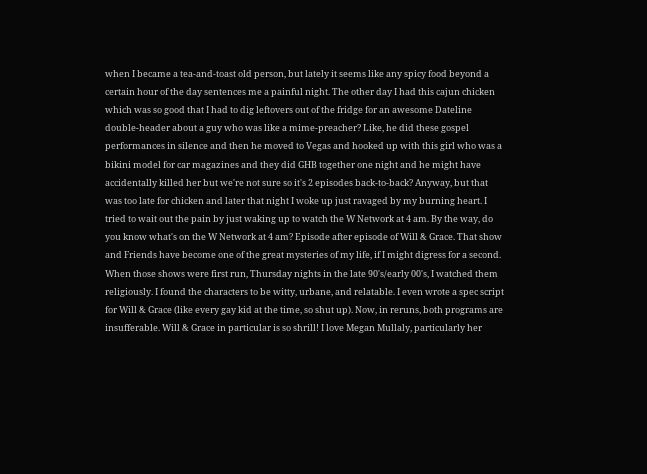when I became a tea-and-toast old person, but lately it seems like any spicy food beyond a certain hour of the day sentences me a painful night. The other day I had this cajun chicken which was so good that I had to dig leftovers out of the fridge for an awesome Dateline double-header about a guy who was like a mime-preacher? Like, he did these gospel performances in silence and then he moved to Vegas and hooked up with this girl who was a bikini model for car magazines and they did GHB together one night and he might have accidentally killed her but we're not sure so it's 2 episodes back-to-back? Anyway, but that was too late for chicken and later that night I woke up just ravaged by my burning heart. I tried to wait out the pain by just waking up to watch the W Network at 4 am. By the way, do you know what's on the W Network at 4 am? Episode after episode of Will & Grace. That show and Friends have become one of the great mysteries of my life, if I might digress for a second. When those shows were first run, Thursday nights in the late 90's/early 00's, I watched them religiously. I found the characters to be witty, urbane, and relatable. I even wrote a spec script for Will & Grace (like every gay kid at the time, so shut up). Now, in reruns, both programs are insufferable. Will & Grace in particular is so shrill! I love Megan Mullaly, particularly her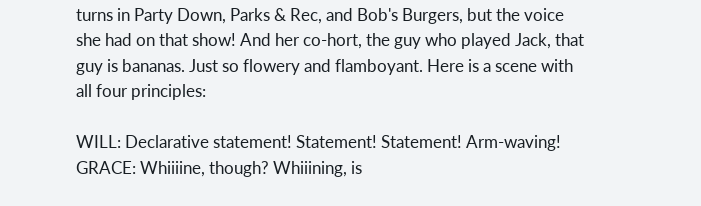turns in Party Down, Parks & Rec, and Bob's Burgers, but the voice she had on that show! And her co-hort, the guy who played Jack, that guy is bananas. Just so flowery and flamboyant. Here is a scene with all four principles:

WILL: Declarative statement! Statement! Statement! Arm-waving!
GRACE: Whiiiine, though? Whiiining, is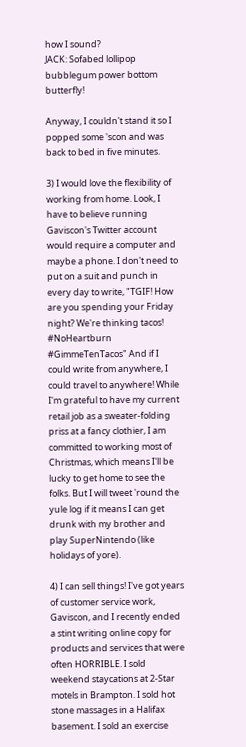how I sound?
JACK: Sofabed lollipop bubblegum power bottom butterfly!

Anyway, I couldn't stand it so I popped some 'scon and was back to bed in five minutes.

3) I would love the flexibility of working from home. Look, I have to believe running Gaviscon's Twitter account would require a computer and maybe a phone. I don't need to put on a suit and punch in every day to write, "TGIF! How are you spending your Friday night? We're thinking tacos! #NoHeartburn #GimmeTenTacos" And if I could write from anywhere, I could travel to anywhere! While I'm grateful to have my current retail job as a sweater-folding priss at a fancy clothier, I am committed to working most of Christmas, which means I'll be lucky to get home to see the folks. But I will tweet 'round the yule log if it means I can get drunk with my brother and play SuperNintendo (like holidays of yore).

4) I can sell things! I've got years of customer service work, Gaviscon, and I recently ended a stint writing online copy for products and services that were often HORRIBLE. I sold weekend staycations at 2-Star motels in Brampton. I sold hot stone massages in a Halifax basement. I sold an exercise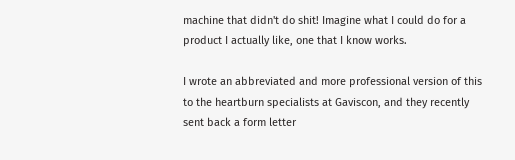machine that didn't do shit! Imagine what I could do for a product I actually like, one that I know works.

I wrote an abbreviated and more professional version of this to the heartburn specialists at Gaviscon, and they recently sent back a form letter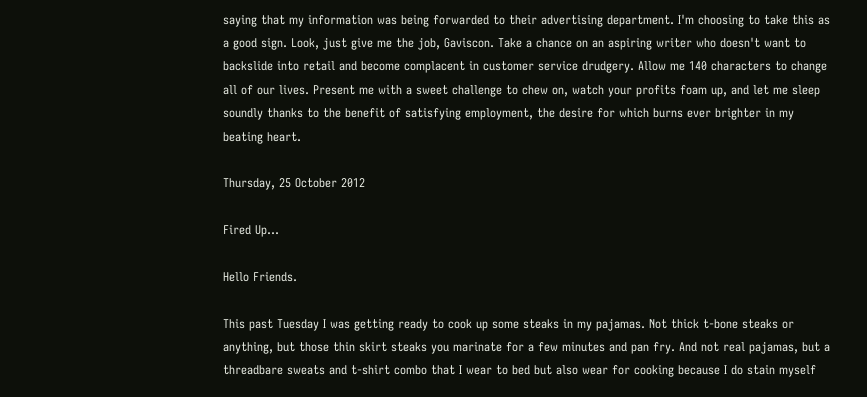saying that my information was being forwarded to their advertising department. I'm choosing to take this as a good sign. Look, just give me the job, Gaviscon. Take a chance on an aspiring writer who doesn't want to backslide into retail and become complacent in customer service drudgery. Allow me 140 characters to change all of our lives. Present me with a sweet challenge to chew on, watch your profits foam up, and let me sleep soundly thanks to the benefit of satisfying employment, the desire for which burns ever brighter in my beating heart.

Thursday, 25 October 2012

Fired Up...

Hello Friends.

This past Tuesday I was getting ready to cook up some steaks in my pajamas. Not thick t-bone steaks or anything, but those thin skirt steaks you marinate for a few minutes and pan fry. And not real pajamas, but a threadbare sweats and t-shirt combo that I wear to bed but also wear for cooking because I do stain myself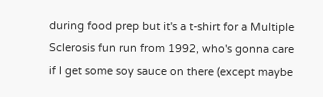during food prep but it's a t-shirt for a Multiple Sclerosis fun run from 1992, who's gonna care if I get some soy sauce on there (except maybe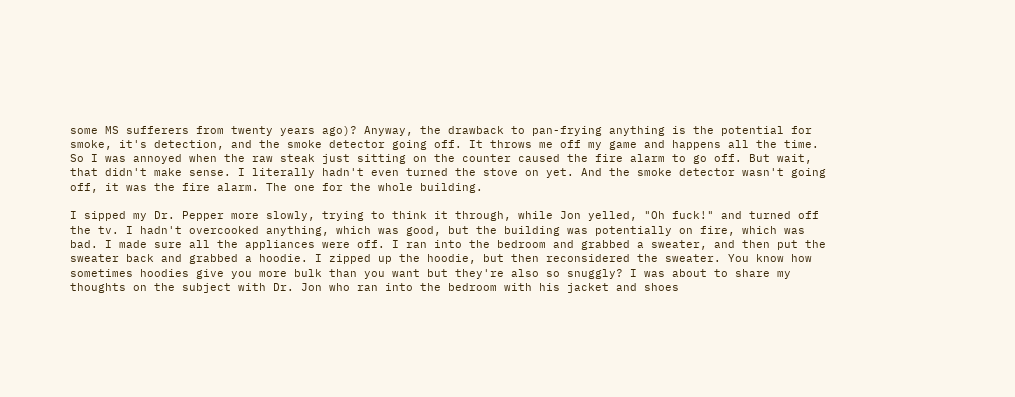some MS sufferers from twenty years ago)? Anyway, the drawback to pan-frying anything is the potential for smoke, it's detection, and the smoke detector going off. It throws me off my game and happens all the time. So I was annoyed when the raw steak just sitting on the counter caused the fire alarm to go off. But wait, that didn't make sense. I literally hadn't even turned the stove on yet. And the smoke detector wasn't going off, it was the fire alarm. The one for the whole building.

I sipped my Dr. Pepper more slowly, trying to think it through, while Jon yelled, "Oh fuck!" and turned off the tv. I hadn't overcooked anything, which was good, but the building was potentially on fire, which was bad. I made sure all the appliances were off. I ran into the bedroom and grabbed a sweater, and then put the sweater back and grabbed a hoodie. I zipped up the hoodie, but then reconsidered the sweater. You know how sometimes hoodies give you more bulk than you want but they're also so snuggly? I was about to share my thoughts on the subject with Dr. Jon who ran into the bedroom with his jacket and shoes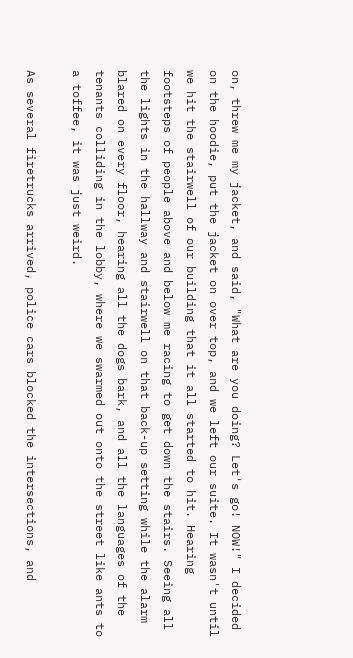on, threw me my jacket, and said, "What are you doing? Let's go! NOW!" I decided on the hoodie, put the jacket on over top, and we left our suite. It wasn't until we hit the stairwell of our building that it all started to hit. Hearing footsteps of people above and below me racing to get down the stairs. Seeing all the lights in the hallway and stairwell on that back-up setting while the alarm blared on every floor, hearing all the dogs bark, and all the languages of the tenants colliding in the lobby, where we swarmed out onto the street like ants to a toffee, it was just weird.

As several firetrucks arrived, police cars blocked the intersections, and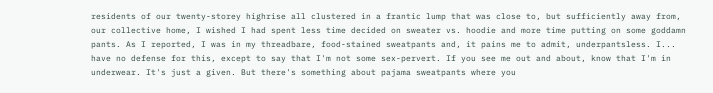residents of our twenty-storey highrise all clustered in a frantic lump that was close to, but sufficiently away from, our collective home, I wished I had spent less time decided on sweater vs. hoodie and more time putting on some goddamn pants. As I reported, I was in my threadbare, food-stained sweatpants and, it pains me to admit, underpantsless. I... have no defense for this, except to say that I'm not some sex-pervert. If you see me out and about, know that I'm in underwear. It's just a given. But there's something about pajama sweatpants where you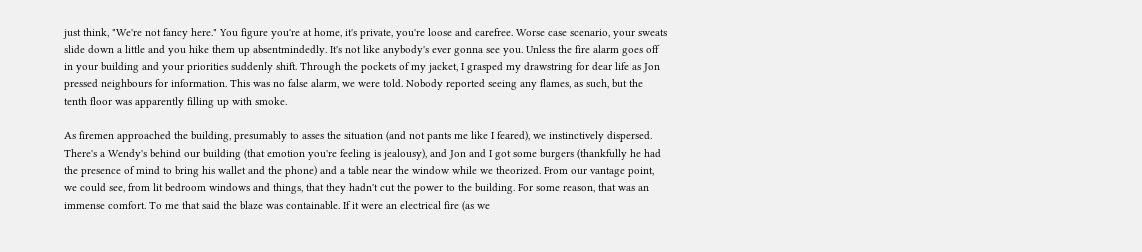just think, "We're not fancy here." You figure you're at home, it's private, you're loose and carefree. Worse case scenario, your sweats slide down a little and you hike them up absentmindedly. It's not like anybody's ever gonna see you. Unless the fire alarm goes off in your building and your priorities suddenly shift. Through the pockets of my jacket, I grasped my drawstring for dear life as Jon pressed neighbours for information. This was no false alarm, we were told. Nobody reported seeing any flames, as such, but the tenth floor was apparently filling up with smoke.

As firemen approached the building, presumably to asses the situation (and not pants me like I feared), we instinctively dispersed. There's a Wendy's behind our building (that emotion you're feeling is jealousy), and Jon and I got some burgers (thankfully he had the presence of mind to bring his wallet and the phone) and a table near the window while we theorized. From our vantage point, we could see, from lit bedroom windows and things, that they hadn't cut the power to the building. For some reason, that was an immense comfort. To me that said the blaze was containable. If it were an electrical fire (as we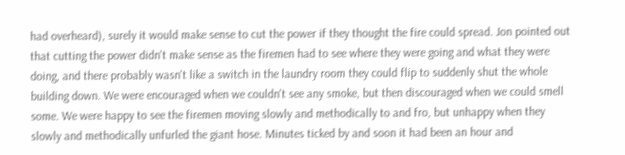had overheard), surely it would make sense to cut the power if they thought the fire could spread. Jon pointed out that cutting the power didn't make sense as the firemen had to see where they were going and what they were doing, and there probably wasn't like a switch in the laundry room they could flip to suddenly shut the whole building down. We were encouraged when we couldn't see any smoke, but then discouraged when we could smell some. We were happy to see the firemen moving slowly and methodically to and fro, but unhappy when they slowly and methodically unfurled the giant hose. Minutes ticked by and soon it had been an hour and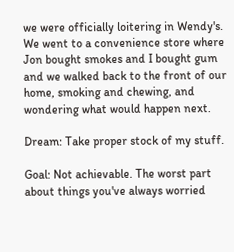we were officially loitering in Wendy's. We went to a convenience store where Jon bought smokes and I bought gum and we walked back to the front of our home, smoking and chewing, and wondering what would happen next.

Dream: Take proper stock of my stuff.

Goal: Not achievable. The worst part about things you've always worried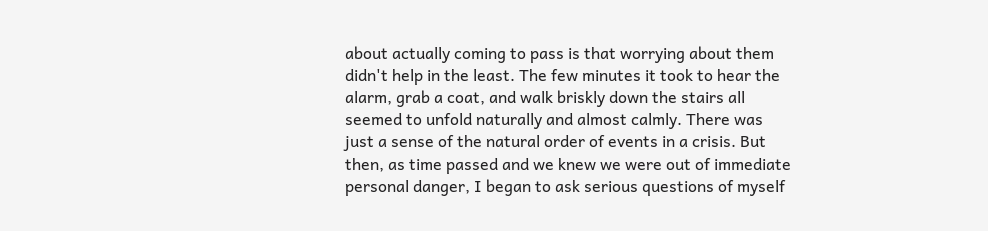about actually coming to pass is that worrying about them didn't help in the least. The few minutes it took to hear the alarm, grab a coat, and walk briskly down the stairs all seemed to unfold naturally and almost calmly. There was just a sense of the natural order of events in a crisis. But then, as time passed and we knew we were out of immediate personal danger, I began to ask serious questions of myself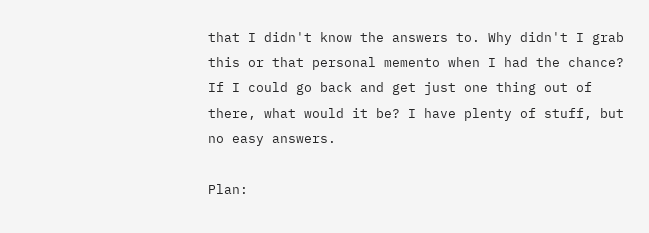that I didn't know the answers to. Why didn't I grab this or that personal memento when I had the chance? If I could go back and get just one thing out of there, what would it be? I have plenty of stuff, but no easy answers.

Plan: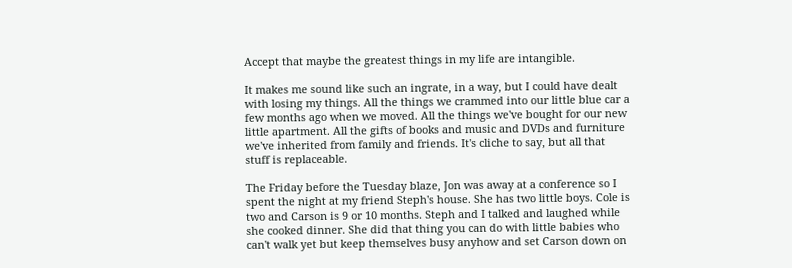Accept that maybe the greatest things in my life are intangible.

It makes me sound like such an ingrate, in a way, but I could have dealt with losing my things. All the things we crammed into our little blue car a few months ago when we moved. All the things we've bought for our new little apartment. All the gifts of books and music and DVDs and furniture we've inherited from family and friends. It's cliche to say, but all that stuff is replaceable.

The Friday before the Tuesday blaze, Jon was away at a conference so I spent the night at my friend Steph's house. She has two little boys. Cole is two and Carson is 9 or 10 months. Steph and I talked and laughed while she cooked dinner. She did that thing you can do with little babies who can't walk yet but keep themselves busy anyhow and set Carson down on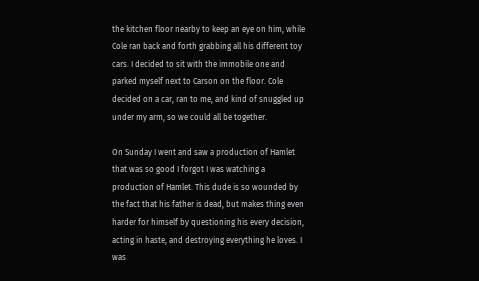the kitchen floor nearby to keep an eye on him, while Cole ran back and forth grabbing all his different toy cars. I decided to sit with the immobile one and parked myself next to Carson on the floor. Cole decided on a car, ran to me, and kind of snuggled up under my arm, so we could all be together.

On Sunday I went and saw a production of Hamlet that was so good I forgot I was watching a production of Hamlet. This dude is so wounded by the fact that his father is dead, but makes thing even harder for himself by questioning his every decision, acting in haste, and destroying everything he loves. I was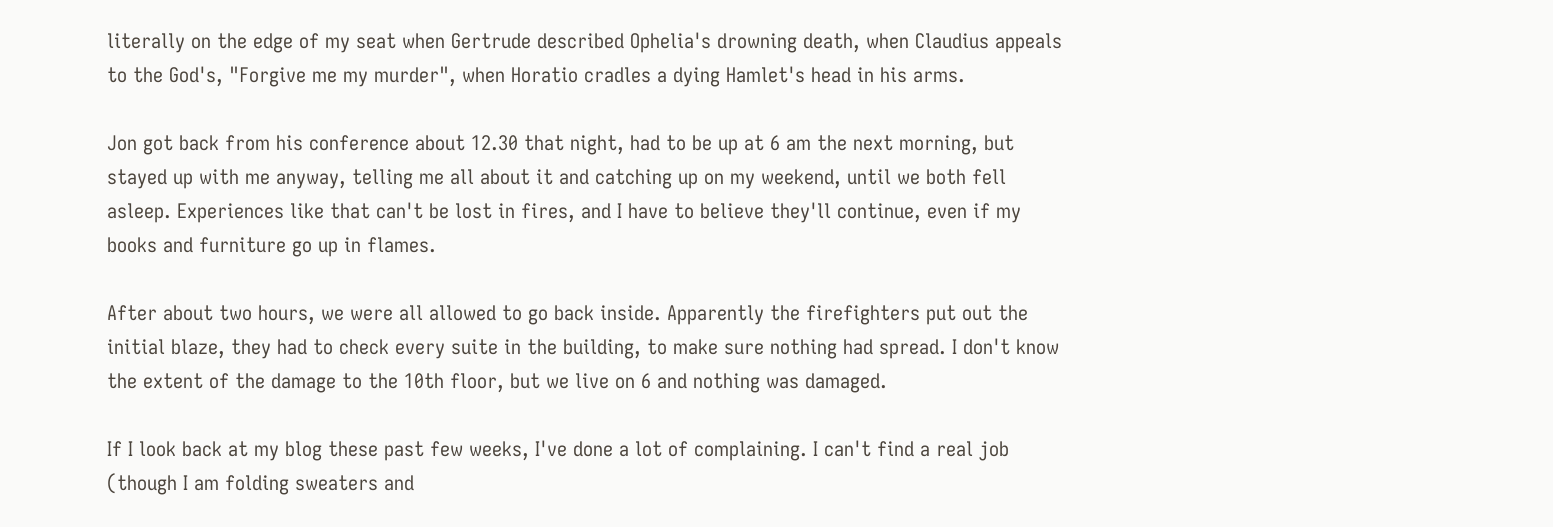literally on the edge of my seat when Gertrude described Ophelia's drowning death, when Claudius appeals to the God's, "Forgive me my murder", when Horatio cradles a dying Hamlet's head in his arms.

Jon got back from his conference about 12.30 that night, had to be up at 6 am the next morning, but stayed up with me anyway, telling me all about it and catching up on my weekend, until we both fell asleep. Experiences like that can't be lost in fires, and I have to believe they'll continue, even if my books and furniture go up in flames.

After about two hours, we were all allowed to go back inside. Apparently the firefighters put out the initial blaze, they had to check every suite in the building, to make sure nothing had spread. I don't know the extent of the damage to the 10th floor, but we live on 6 and nothing was damaged.

If I look back at my blog these past few weeks, I've done a lot of complaining. I can't find a real job (though I am folding sweaters and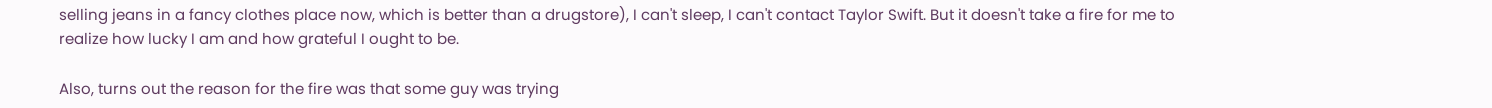selling jeans in a fancy clothes place now, which is better than a drugstore), I can't sleep, I can't contact Taylor Swift. But it doesn't take a fire for me to realize how lucky I am and how grateful I ought to be.

Also, turns out the reason for the fire was that some guy was trying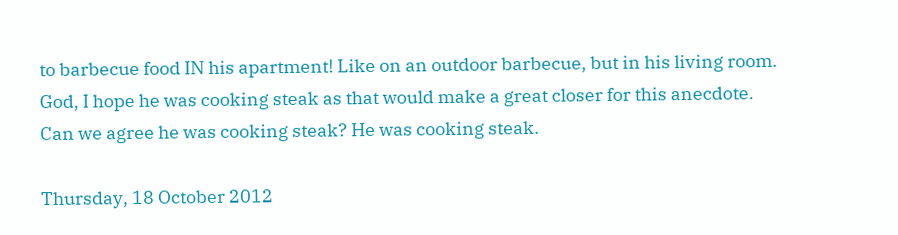to barbecue food IN his apartment! Like on an outdoor barbecue, but in his living room. God, I hope he was cooking steak as that would make a great closer for this anecdote. Can we agree he was cooking steak? He was cooking steak.

Thursday, 18 October 2012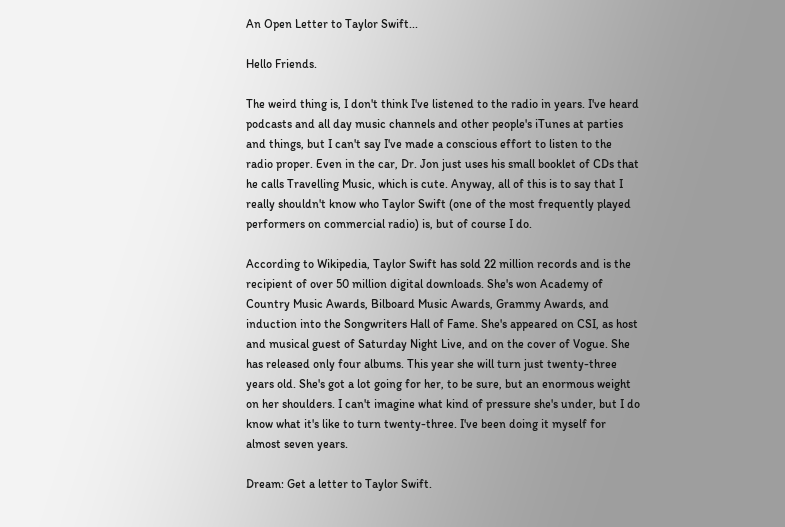An Open Letter to Taylor Swift...

Hello Friends.

The weird thing is, I don't think I've listened to the radio in years. I've heard podcasts and all day music channels and other people's iTunes at parties and things, but I can't say I've made a conscious effort to listen to the radio proper. Even in the car, Dr. Jon just uses his small booklet of CDs that he calls Travelling Music, which is cute. Anyway, all of this is to say that I really shouldn't know who Taylor Swift (one of the most frequently played performers on commercial radio) is, but of course I do.

According to Wikipedia, Taylor Swift has sold 22 million records and is the recipient of over 50 million digital downloads. She's won Academy of Country Music Awards, Bilboard Music Awards, Grammy Awards, and induction into the Songwriters Hall of Fame. She's appeared on CSI, as host and musical guest of Saturday Night Live, and on the cover of Vogue. She has released only four albums. This year she will turn just twenty-three years old. She's got a lot going for her, to be sure, but an enormous weight on her shoulders. I can't imagine what kind of pressure she's under, but I do know what it's like to turn twenty-three. I've been doing it myself for almost seven years.

Dream: Get a letter to Taylor Swift.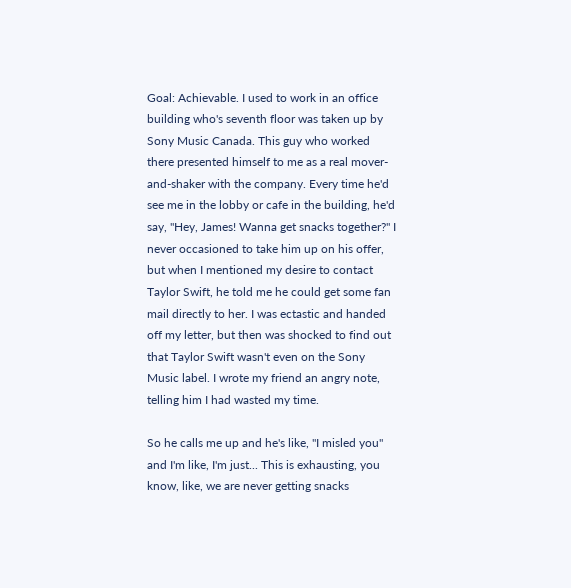Goal: Achievable. I used to work in an office building who's seventh floor was taken up by Sony Music Canada. This guy who worked there presented himself to me as a real mover-and-shaker with the company. Every time he'd see me in the lobby or cafe in the building, he'd say, "Hey, James! Wanna get snacks together?" I never occasioned to take him up on his offer, but when I mentioned my desire to contact Taylor Swift, he told me he could get some fan mail directly to her. I was ectastic and handed off my letter, but then was shocked to find out that Taylor Swift wasn't even on the Sony Music label. I wrote my friend an angry note, telling him I had wasted my time.

So he calls me up and he's like, "I misled you" and I'm like, I'm just... This is exhausting, you know, like, we are never getting snacks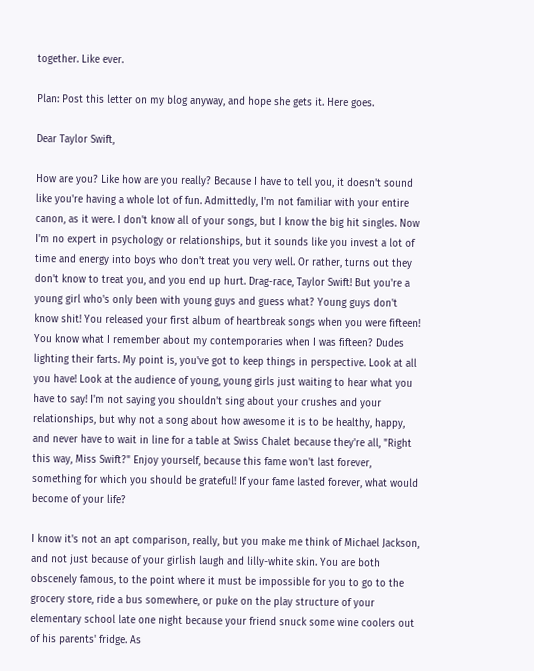together. Like ever.

Plan: Post this letter on my blog anyway, and hope she gets it. Here goes.

Dear Taylor Swift,

How are you? Like how are you really? Because I have to tell you, it doesn't sound like you're having a whole lot of fun. Admittedly, I'm not familiar with your entire canon, as it were. I don't know all of your songs, but I know the big hit singles. Now I'm no expert in psychology or relationships, but it sounds like you invest a lot of time and energy into boys who don't treat you very well. Or rather, turns out they don't know to treat you, and you end up hurt. Drag-race, Taylor Swift! But you're a young girl who's only been with young guys and guess what? Young guys don't know shit! You released your first album of heartbreak songs when you were fifteen! You know what I remember about my contemporaries when I was fifteen? Dudes lighting their farts. My point is, you've got to keep things in perspective. Look at all you have! Look at the audience of young, young girls just waiting to hear what you have to say! I'm not saying you shouldn't sing about your crushes and your relationships, but why not a song about how awesome it is to be healthy, happy, and never have to wait in line for a table at Swiss Chalet because they're all, "Right this way, Miss Swift?" Enjoy yourself, because this fame won't last forever, something for which you should be grateful! If your fame lasted forever, what would become of your life?

I know it's not an apt comparison, really, but you make me think of Michael Jackson, and not just because of your girlish laugh and lilly-white skin. You are both obscenely famous, to the point where it must be impossible for you to go to the grocery store, ride a bus somewhere, or puke on the play structure of your elementary school late one night because your friend snuck some wine coolers out of his parents' fridge. As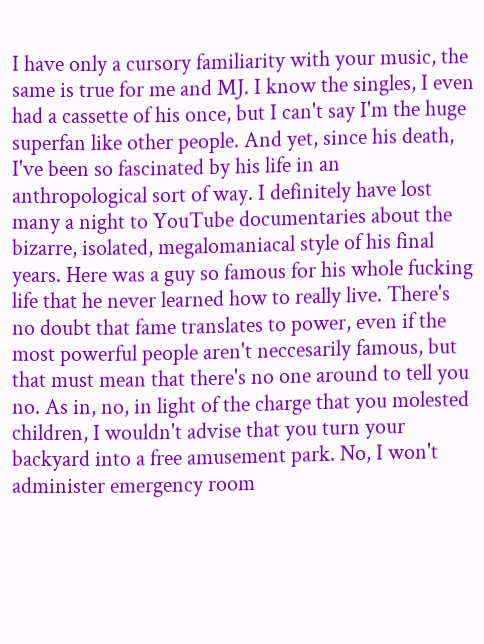I have only a cursory familiarity with your music, the same is true for me and MJ. I know the singles, I even had a cassette of his once, but I can't say I'm the huge superfan like other people. And yet, since his death, I've been so fascinated by his life in an anthropological sort of way. I definitely have lost many a night to YouTube documentaries about the bizarre, isolated, megalomaniacal style of his final years. Here was a guy so famous for his whole fucking life that he never learned how to really live. There's no doubt that fame translates to power, even if the most powerful people aren't neccesarily famous, but that must mean that there's no one around to tell you no. As in, no, in light of the charge that you molested children, I wouldn't advise that you turn your backyard into a free amusement park. No, I won't administer emergency room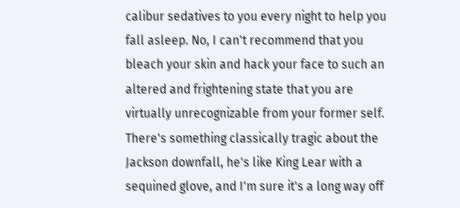calibur sedatives to you every night to help you fall asleep. No, I can't recommend that you bleach your skin and hack your face to such an altered and frightening state that you are virtually unrecognizable from your former self. There's something classically tragic about the Jackson downfall, he's like King Lear with a sequined glove, and I'm sure it's a long way off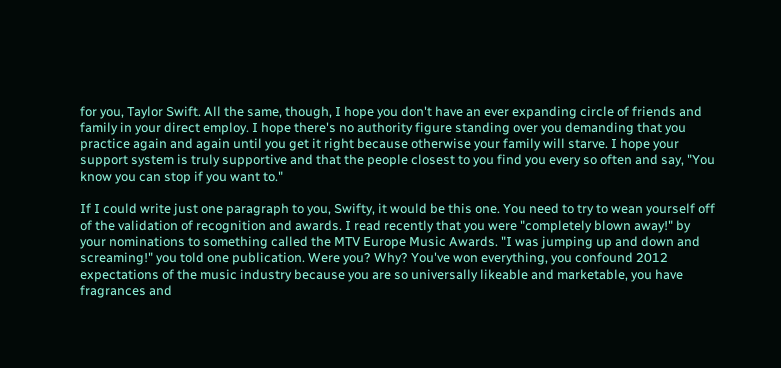for you, Taylor Swift. All the same, though, I hope you don't have an ever expanding circle of friends and family in your direct employ. I hope there's no authority figure standing over you demanding that you practice again and again until you get it right because otherwise your family will starve. I hope your support system is truly supportive and that the people closest to you find you every so often and say, "You know you can stop if you want to."

If I could write just one paragraph to you, Swifty, it would be this one. You need to try to wean yourself off of the validation of recognition and awards. I read recently that you were "completely blown away!" by your nominations to something called the MTV Europe Music Awards. "I was jumping up and down and screaming!" you told one publication. Were you? Why? You've won everything, you confound 2012 expectations of the music industry because you are so universally likeable and marketable, you have fragrances and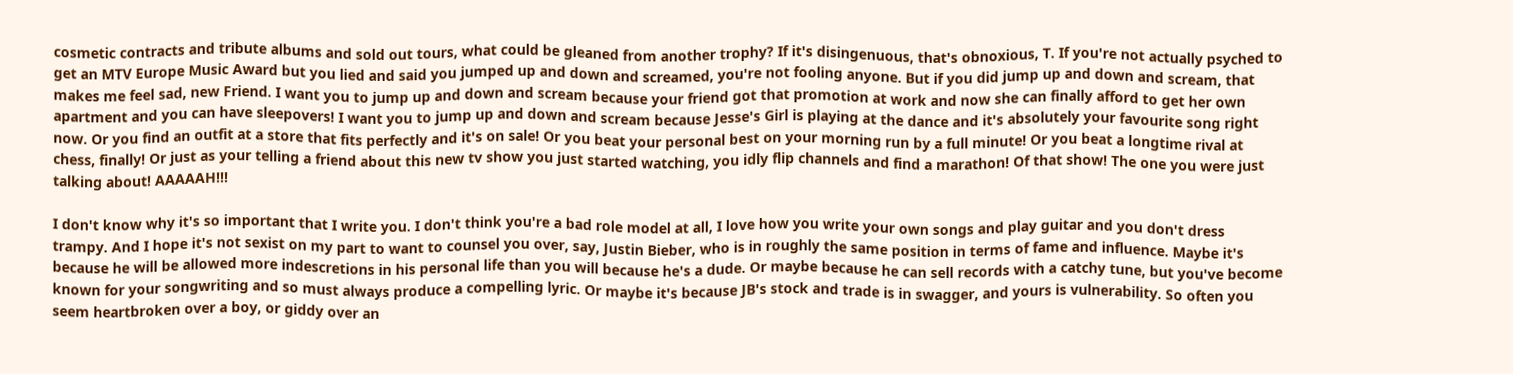cosmetic contracts and tribute albums and sold out tours, what could be gleaned from another trophy? If it's disingenuous, that's obnoxious, T. If you're not actually psyched to get an MTV Europe Music Award but you lied and said you jumped up and down and screamed, you're not fooling anyone. But if you did jump up and down and scream, that makes me feel sad, new Friend. I want you to jump up and down and scream because your friend got that promotion at work and now she can finally afford to get her own apartment and you can have sleepovers! I want you to jump up and down and scream because Jesse's Girl is playing at the dance and it's absolutely your favourite song right now. Or you find an outfit at a store that fits perfectly and it's on sale! Or you beat your personal best on your morning run by a full minute! Or you beat a longtime rival at chess, finally! Or just as your telling a friend about this new tv show you just started watching, you idly flip channels and find a marathon! Of that show! The one you were just talking about! AAAAAH!!!

I don't know why it's so important that I write you. I don't think you're a bad role model at all, I love how you write your own songs and play guitar and you don't dress trampy. And I hope it's not sexist on my part to want to counsel you over, say, Justin Bieber, who is in roughly the same position in terms of fame and influence. Maybe it's because he will be allowed more indescretions in his personal life than you will because he's a dude. Or maybe because he can sell records with a catchy tune, but you've become known for your songwriting and so must always produce a compelling lyric. Or maybe it's because JB's stock and trade is in swagger, and yours is vulnerability. So often you seem heartbroken over a boy, or giddy over an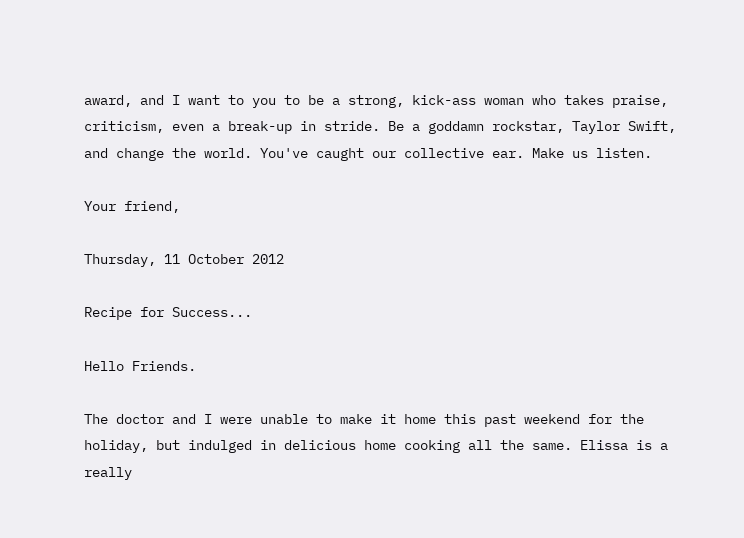award, and I want to you to be a strong, kick-ass woman who takes praise, criticism, even a break-up in stride. Be a goddamn rockstar, Taylor Swift, and change the world. You've caught our collective ear. Make us listen.

Your friend,

Thursday, 11 October 2012

Recipe for Success...

Hello Friends.

The doctor and I were unable to make it home this past weekend for the holiday, but indulged in delicious home cooking all the same. Elissa is a really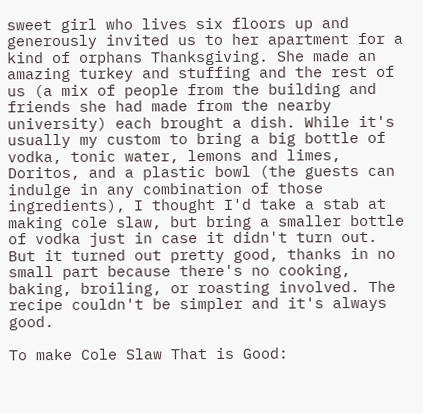sweet girl who lives six floors up and generously invited us to her apartment for a kind of orphans Thanksgiving. She made an amazing turkey and stuffing and the rest of us (a mix of people from the building and friends she had made from the nearby university) each brought a dish. While it's usually my custom to bring a big bottle of vodka, tonic water, lemons and limes, Doritos, and a plastic bowl (the guests can indulge in any combination of those ingredients), I thought I'd take a stab at making cole slaw, but bring a smaller bottle of vodka just in case it didn't turn out. But it turned out pretty good, thanks in no small part because there's no cooking, baking, broiling, or roasting involved. The recipe couldn't be simpler and it's always good.

To make Cole Slaw That is Good: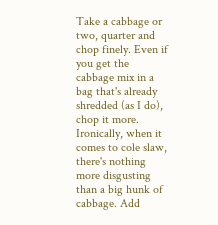Take a cabbage or two, quarter and chop finely. Even if you get the cabbage mix in a bag that's already shredded (as I do), chop it more. Ironically, when it comes to cole slaw, there's nothing more disgusting than a big hunk of cabbage. Add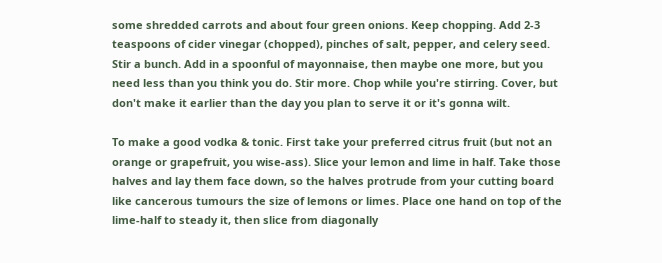some shredded carrots and about four green onions. Keep chopping. Add 2-3 teaspoons of cider vinegar (chopped), pinches of salt, pepper, and celery seed. Stir a bunch. Add in a spoonful of mayonnaise, then maybe one more, but you need less than you think you do. Stir more. Chop while you're stirring. Cover, but don't make it earlier than the day you plan to serve it or it's gonna wilt.

To make a good vodka & tonic. First take your preferred citrus fruit (but not an orange or grapefruit, you wise-ass). Slice your lemon and lime in half. Take those halves and lay them face down, so the halves protrude from your cutting board like cancerous tumours the size of lemons or limes. Place one hand on top of the lime-half to steady it, then slice from diagonally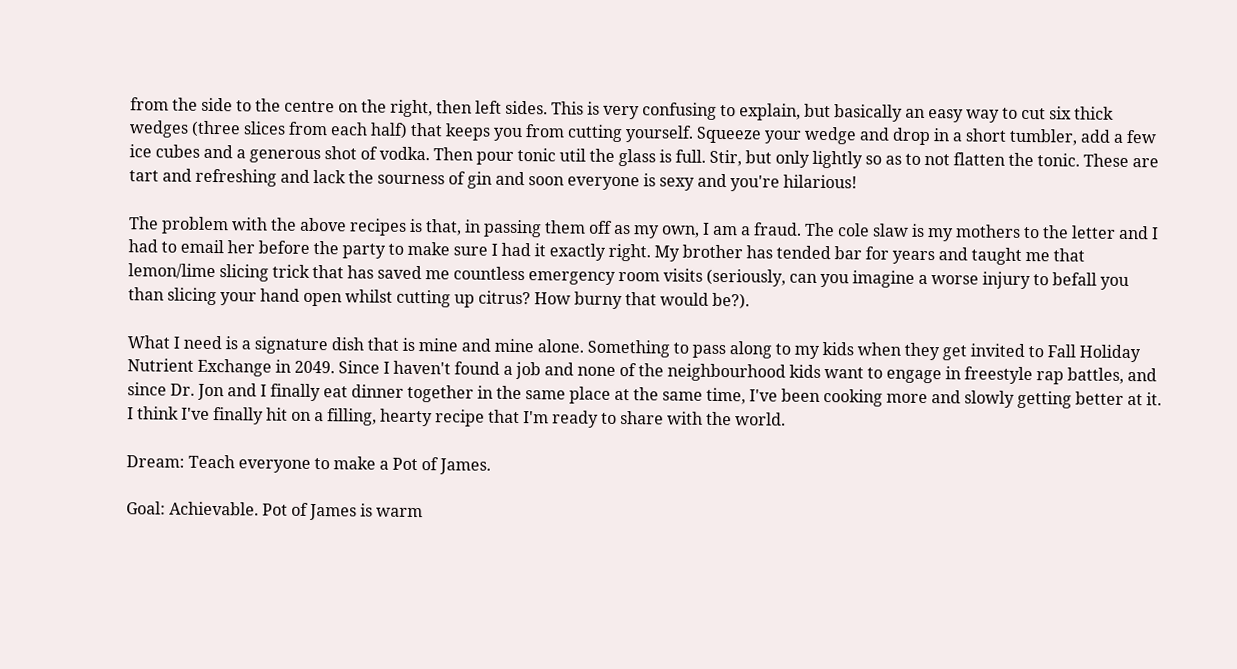from the side to the centre on the right, then left sides. This is very confusing to explain, but basically an easy way to cut six thick wedges (three slices from each half) that keeps you from cutting yourself. Squeeze your wedge and drop in a short tumbler, add a few ice cubes and a generous shot of vodka. Then pour tonic util the glass is full. Stir, but only lightly so as to not flatten the tonic. These are tart and refreshing and lack the sourness of gin and soon everyone is sexy and you're hilarious!

The problem with the above recipes is that, in passing them off as my own, I am a fraud. The cole slaw is my mothers to the letter and I had to email her before the party to make sure I had it exactly right. My brother has tended bar for years and taught me that lemon/lime slicing trick that has saved me countless emergency room visits (seriously, can you imagine a worse injury to befall you than slicing your hand open whilst cutting up citrus? How burny that would be?).

What I need is a signature dish that is mine and mine alone. Something to pass along to my kids when they get invited to Fall Holiday Nutrient Exchange in 2049. Since I haven't found a job and none of the neighbourhood kids want to engage in freestyle rap battles, and since Dr. Jon and I finally eat dinner together in the same place at the same time, I've been cooking more and slowly getting better at it. I think I've finally hit on a filling, hearty recipe that I'm ready to share with the world.

Dream: Teach everyone to make a Pot of James.

Goal: Achievable. Pot of James is warm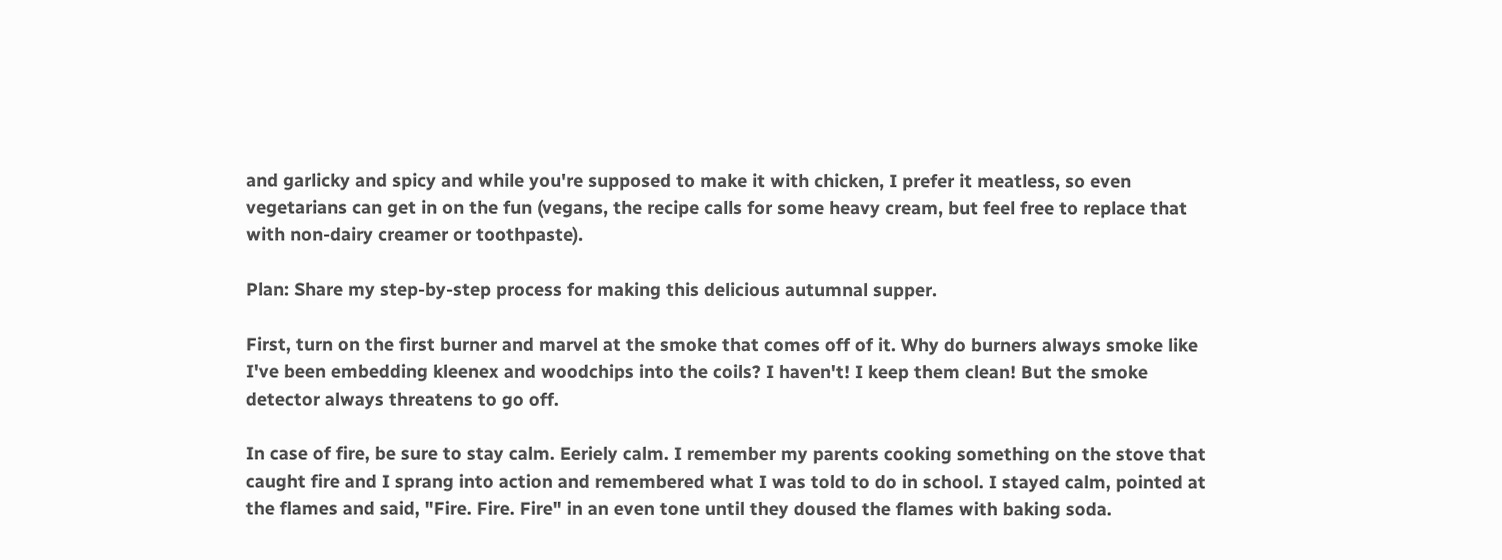and garlicky and spicy and while you're supposed to make it with chicken, I prefer it meatless, so even vegetarians can get in on the fun (vegans, the recipe calls for some heavy cream, but feel free to replace that with non-dairy creamer or toothpaste).

Plan: Share my step-by-step process for making this delicious autumnal supper.

First, turn on the first burner and marvel at the smoke that comes off of it. Why do burners always smoke like I've been embedding kleenex and woodchips into the coils? I haven't! I keep them clean! But the smoke detector always threatens to go off.

In case of fire, be sure to stay calm. Eeriely calm. I remember my parents cooking something on the stove that caught fire and I sprang into action and remembered what I was told to do in school. I stayed calm, pointed at the flames and said, "Fire. Fire. Fire" in an even tone until they doused the flames with baking soda.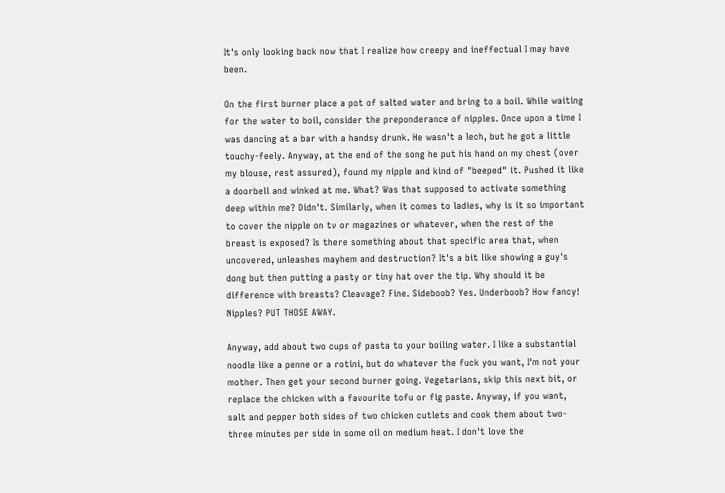It's only looking back now that I realize how creepy and ineffectual I may have been.

On the first burner place a pot of salted water and bring to a boil. While waiting for the water to boil, consider the preponderance of nipples. Once upon a time I was dancing at a bar with a handsy drunk. He wasn't a lech, but he got a little touchy-feely. Anyway, at the end of the song he put his hand on my chest (over my blouse, rest assured), found my nipple and kind of "beeped" it. Pushed it like a doorbell and winked at me. What? Was that supposed to activate something deep within me? Didn't. Similarly, when it comes to ladies, why is it so important to cover the nipple on tv or magazines or whatever, when the rest of the breast is exposed? Is there something about that specific area that, when uncovered, unleashes mayhem and destruction? It's a bit like showing a guy's dong but then putting a pasty or tiny hat over the tip. Why should it be difference with breasts? Cleavage? Fine. Sideboob? Yes. Underboob? How fancy! Nipples? PUT THOSE AWAY.

Anyway, add about two cups of pasta to your boiling water. I like a substantial noodle like a penne or a rotini, but do whatever the fuck you want, I'm not your mother. Then get your second burner going. Vegetarians, skip this next bit, or replace the chicken with a favourite tofu or fig paste. Anyway, if you want, salt and pepper both sides of two chicken cutlets and cook them about two-three minutes per side in some oil on medium heat. I don't love the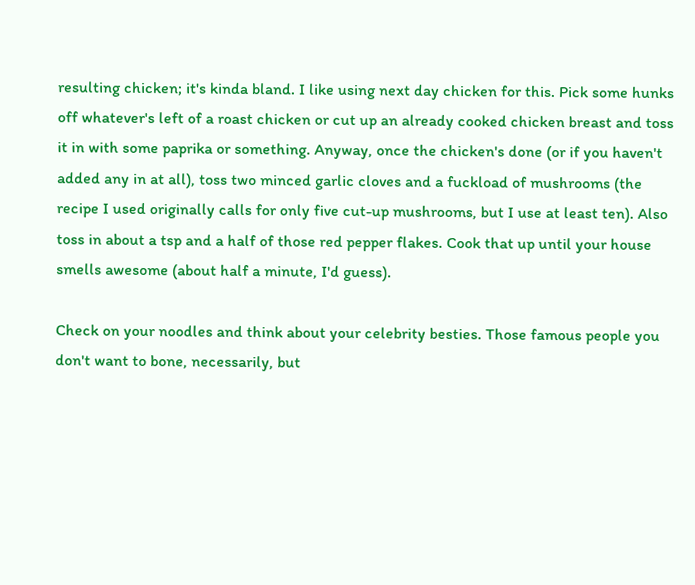resulting chicken; it's kinda bland. I like using next day chicken for this. Pick some hunks off whatever's left of a roast chicken or cut up an already cooked chicken breast and toss it in with some paprika or something. Anyway, once the chicken's done (or if you haven't added any in at all), toss two minced garlic cloves and a fuckload of mushrooms (the recipe I used originally calls for only five cut-up mushrooms, but I use at least ten). Also toss in about a tsp and a half of those red pepper flakes. Cook that up until your house smells awesome (about half a minute, I'd guess).

Check on your noodles and think about your celebrity besties. Those famous people you don't want to bone, necessarily, but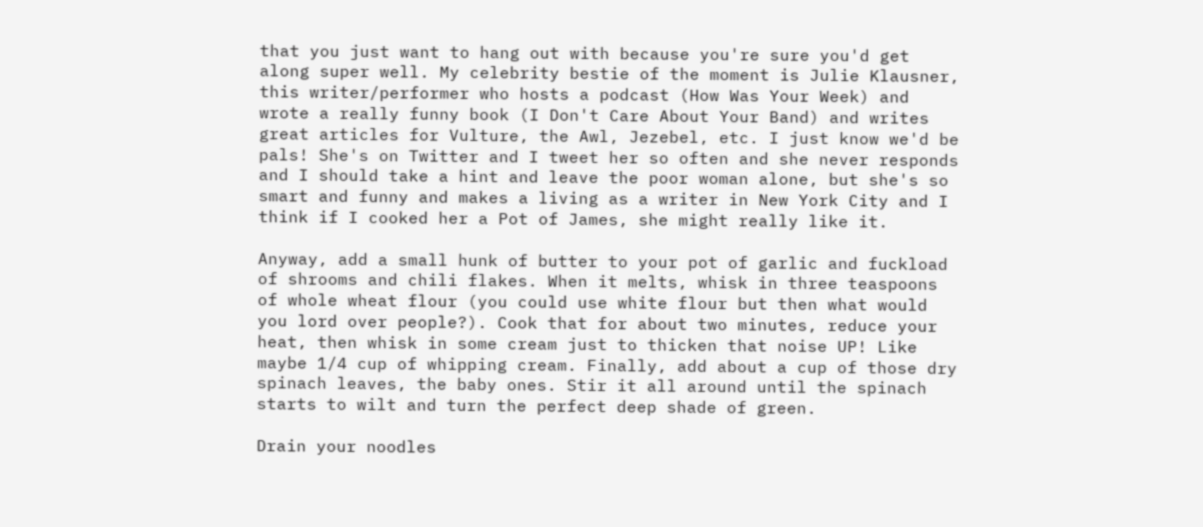that you just want to hang out with because you're sure you'd get along super well. My celebrity bestie of the moment is Julie Klausner, this writer/performer who hosts a podcast (How Was Your Week) and wrote a really funny book (I Don't Care About Your Band) and writes great articles for Vulture, the Awl, Jezebel, etc. I just know we'd be pals! She's on Twitter and I tweet her so often and she never responds and I should take a hint and leave the poor woman alone, but she's so smart and funny and makes a living as a writer in New York City and I think if I cooked her a Pot of James, she might really like it.

Anyway, add a small hunk of butter to your pot of garlic and fuckload of shrooms and chili flakes. When it melts, whisk in three teaspoons of whole wheat flour (you could use white flour but then what would you lord over people?). Cook that for about two minutes, reduce your heat, then whisk in some cream just to thicken that noise UP! Like maybe 1/4 cup of whipping cream. Finally, add about a cup of those dry spinach leaves, the baby ones. Stir it all around until the spinach starts to wilt and turn the perfect deep shade of green.

Drain your noodles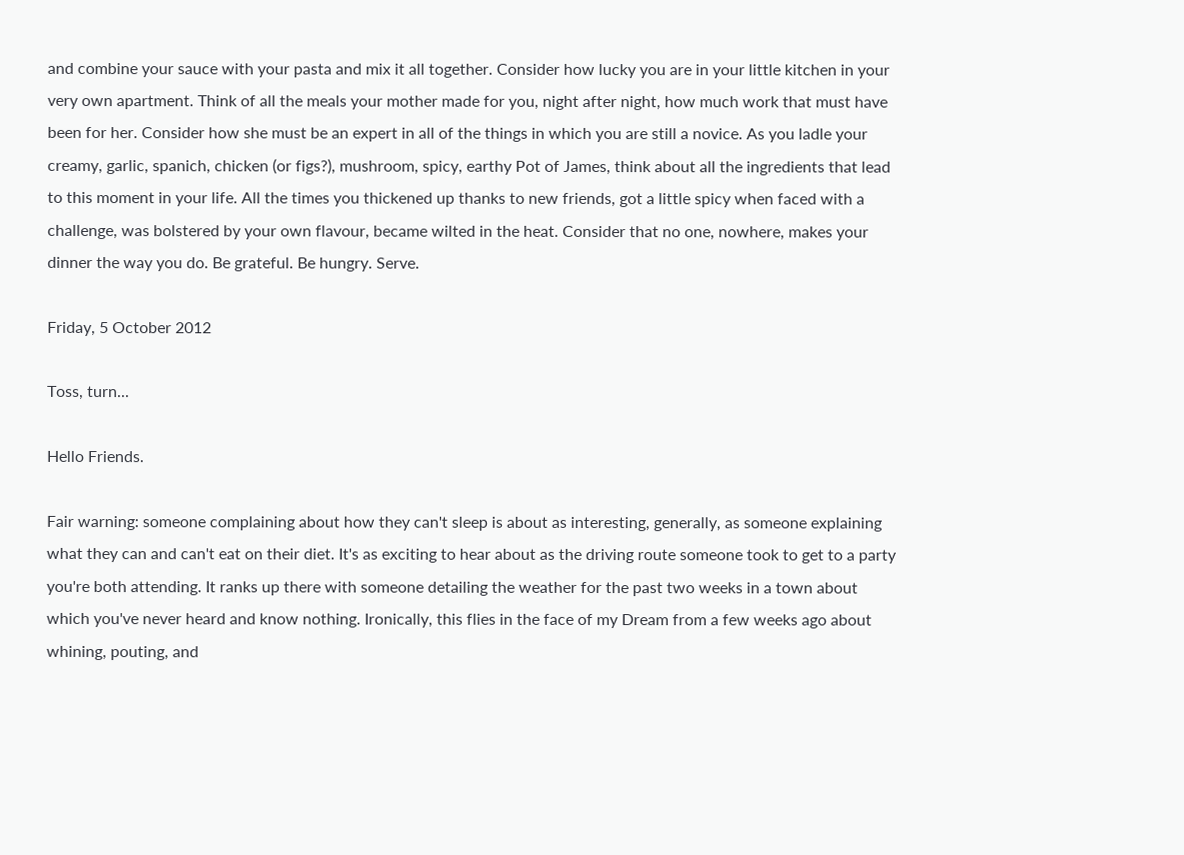and combine your sauce with your pasta and mix it all together. Consider how lucky you are in your little kitchen in your very own apartment. Think of all the meals your mother made for you, night after night, how much work that must have been for her. Consider how she must be an expert in all of the things in which you are still a novice. As you ladle your creamy, garlic, spanich, chicken (or figs?), mushroom, spicy, earthy Pot of James, think about all the ingredients that lead to this moment in your life. All the times you thickened up thanks to new friends, got a little spicy when faced with a challenge, was bolstered by your own flavour, became wilted in the heat. Consider that no one, nowhere, makes your dinner the way you do. Be grateful. Be hungry. Serve.

Friday, 5 October 2012

Toss, turn...

Hello Friends.

Fair warning: someone complaining about how they can't sleep is about as interesting, generally, as someone explaining what they can and can't eat on their diet. It's as exciting to hear about as the driving route someone took to get to a party you're both attending. It ranks up there with someone detailing the weather for the past two weeks in a town about which you've never heard and know nothing. Ironically, this flies in the face of my Dream from a few weeks ago about whining, pouting, and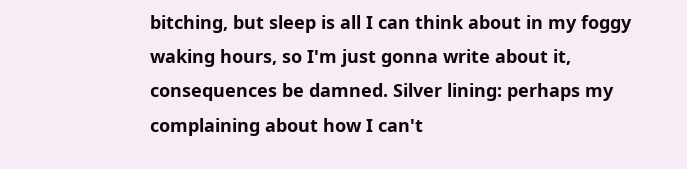bitching, but sleep is all I can think about in my foggy waking hours, so I'm just gonna write about it, consequences be damned. Silver lining: perhaps my complaining about how I can't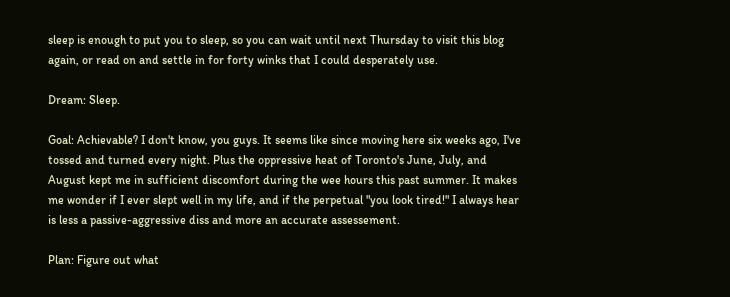sleep is enough to put you to sleep, so you can wait until next Thursday to visit this blog again, or read on and settle in for forty winks that I could desperately use.

Dream: Sleep.

Goal: Achievable? I don't know, you guys. It seems like since moving here six weeks ago, I've tossed and turned every night. Plus the oppressive heat of Toronto's June, July, and August kept me in sufficient discomfort during the wee hours this past summer. It makes me wonder if I ever slept well in my life, and if the perpetual "you look tired!" I always hear is less a passive-aggressive diss and more an accurate assessement.

Plan: Figure out what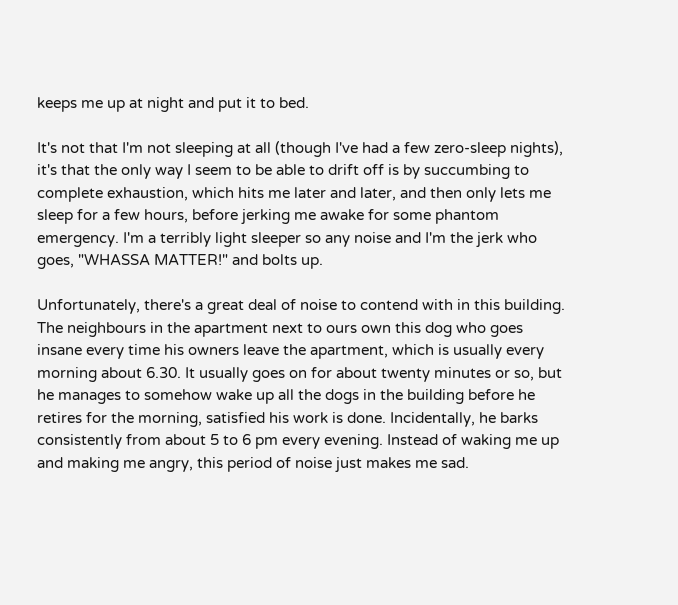keeps me up at night and put it to bed.

It's not that I'm not sleeping at all (though I've had a few zero-sleep nights), it's that the only way I seem to be able to drift off is by succumbing to complete exhaustion, which hits me later and later, and then only lets me sleep for a few hours, before jerking me awake for some phantom emergency. I'm a terribly light sleeper so any noise and I'm the jerk who goes, "WHASSA MATTER!" and bolts up.

Unfortunately, there's a great deal of noise to contend with in this building. The neighbours in the apartment next to ours own this dog who goes insane every time his owners leave the apartment, which is usually every morning about 6.30. It usually goes on for about twenty minutes or so, but he manages to somehow wake up all the dogs in the building before he retires for the morning, satisfied his work is done. Incidentally, he barks consistently from about 5 to 6 pm every evening. Instead of waking me up and making me angry, this period of noise just makes me sad.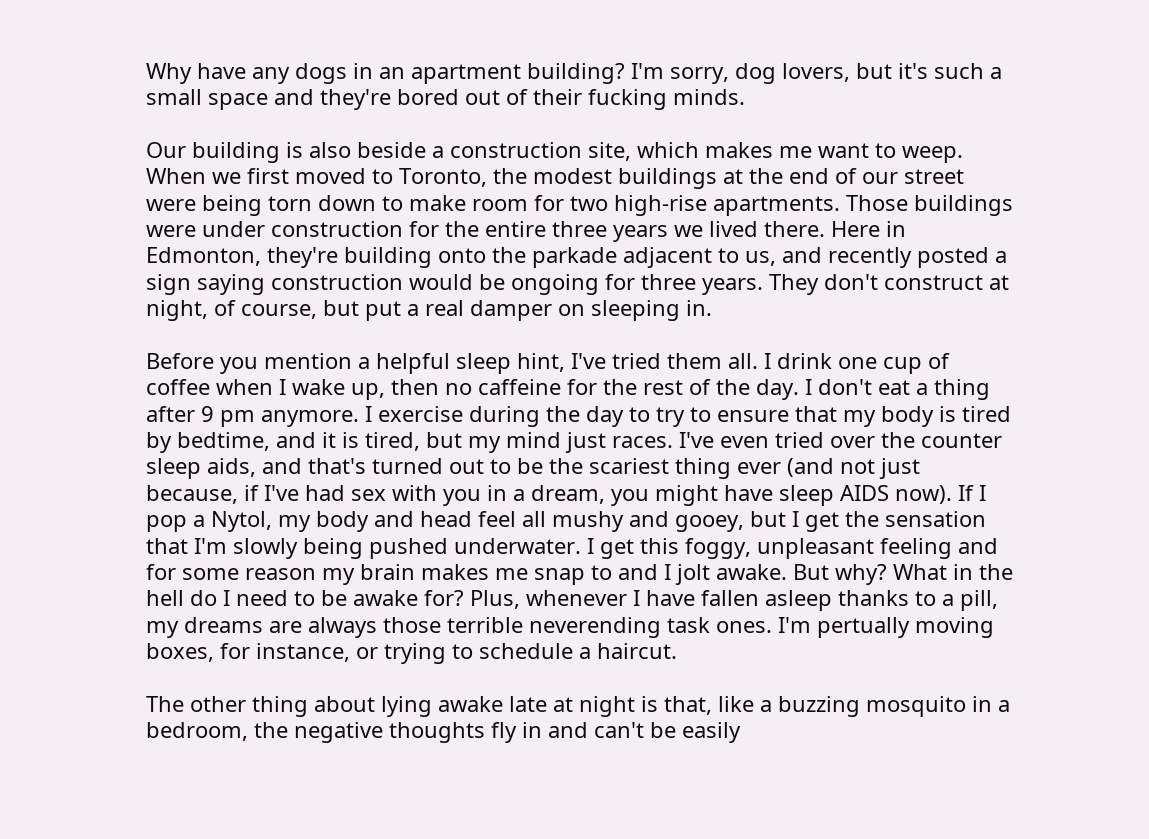Why have any dogs in an apartment building? I'm sorry, dog lovers, but it's such a small space and they're bored out of their fucking minds.

Our building is also beside a construction site, which makes me want to weep. When we first moved to Toronto, the modest buildings at the end of our street were being torn down to make room for two high-rise apartments. Those buildings were under construction for the entire three years we lived there. Here in Edmonton, they're building onto the parkade adjacent to us, and recently posted a sign saying construction would be ongoing for three years. They don't construct at night, of course, but put a real damper on sleeping in.

Before you mention a helpful sleep hint, I've tried them all. I drink one cup of coffee when I wake up, then no caffeine for the rest of the day. I don't eat a thing after 9 pm anymore. I exercise during the day to try to ensure that my body is tired by bedtime, and it is tired, but my mind just races. I've even tried over the counter sleep aids, and that's turned out to be the scariest thing ever (and not just because, if I've had sex with you in a dream, you might have sleep AIDS now). If I pop a Nytol, my body and head feel all mushy and gooey, but I get the sensation that I'm slowly being pushed underwater. I get this foggy, unpleasant feeling and for some reason my brain makes me snap to and I jolt awake. But why? What in the hell do I need to be awake for? Plus, whenever I have fallen asleep thanks to a pill, my dreams are always those terrible neverending task ones. I'm pertually moving boxes, for instance, or trying to schedule a haircut.

The other thing about lying awake late at night is that, like a buzzing mosquito in a bedroom, the negative thoughts fly in and can't be easily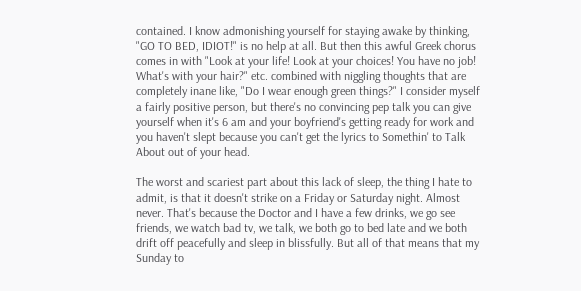contained. I know admonishing yourself for staying awake by thinking, "GO TO BED, IDIOT!" is no help at all. But then this awful Greek chorus comes in with "Look at your life! Look at your choices! You have no job! What's with your hair?" etc. combined with niggling thoughts that are completely inane like, "Do I wear enough green things?" I consider myself a fairly positive person, but there's no convincing pep talk you can give yourself when it's 6 am and your boyfriend's getting ready for work and you haven't slept because you can't get the lyrics to Somethin' to Talk About out of your head.

The worst and scariest part about this lack of sleep, the thing I hate to admit, is that it doesn't strike on a Friday or Saturday night. Almost never. That's because the Doctor and I have a few drinks, we go see friends, we watch bad tv, we talk, we both go to bed late and we both drift off peacefully and sleep in blissfully. But all of that means that my Sunday to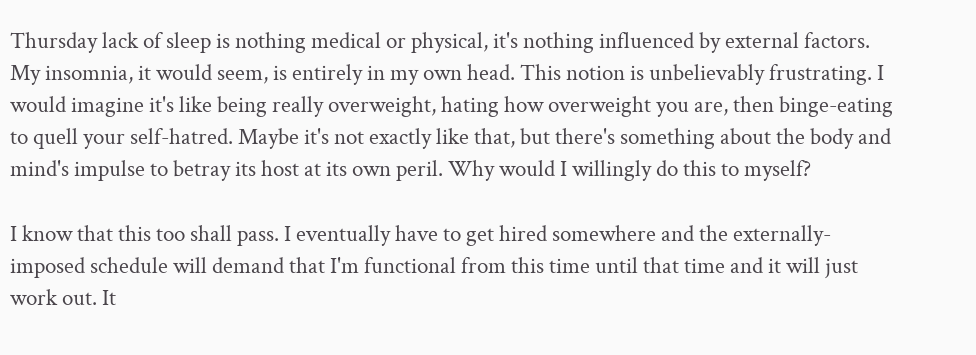Thursday lack of sleep is nothing medical or physical, it's nothing influenced by external factors. My insomnia, it would seem, is entirely in my own head. This notion is unbelievably frustrating. I would imagine it's like being really overweight, hating how overweight you are, then binge-eating to quell your self-hatred. Maybe it's not exactly like that, but there's something about the body and mind's impulse to betray its host at its own peril. Why would I willingly do this to myself?

I know that this too shall pass. I eventually have to get hired somewhere and the externally-imposed schedule will demand that I'm functional from this time until that time and it will just work out. It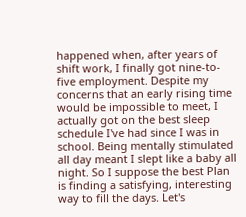happened when, after years of shift work, I finally got nine-to-five employment. Despite my concerns that an early rising time would be impossible to meet, I actually got on the best sleep schedule I've had since I was in school. Being mentally stimulated all day meant I slept like a baby all night. So I suppose the best Plan is finding a satisfying, interesting way to fill the days. Let's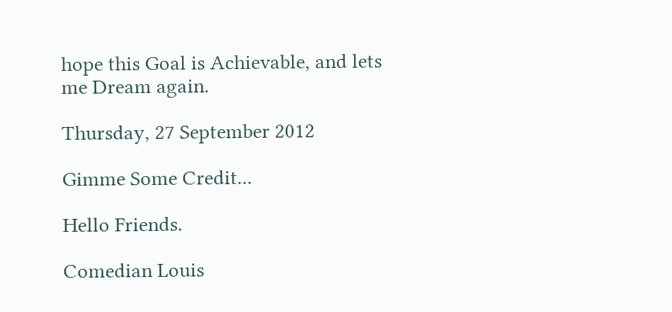hope this Goal is Achievable, and lets me Dream again.

Thursday, 27 September 2012

Gimme Some Credit...

Hello Friends.

Comedian Louis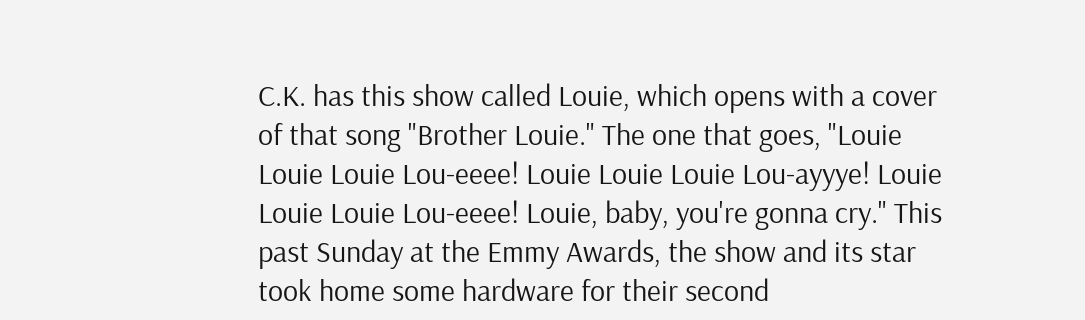C.K. has this show called Louie, which opens with a cover of that song "Brother Louie." The one that goes, "Louie Louie Louie Lou-eeee! Louie Louie Louie Lou-ayyye! Louie Louie Louie Lou-eeee! Louie, baby, you're gonna cry." This past Sunday at the Emmy Awards, the show and its star took home some hardware for their second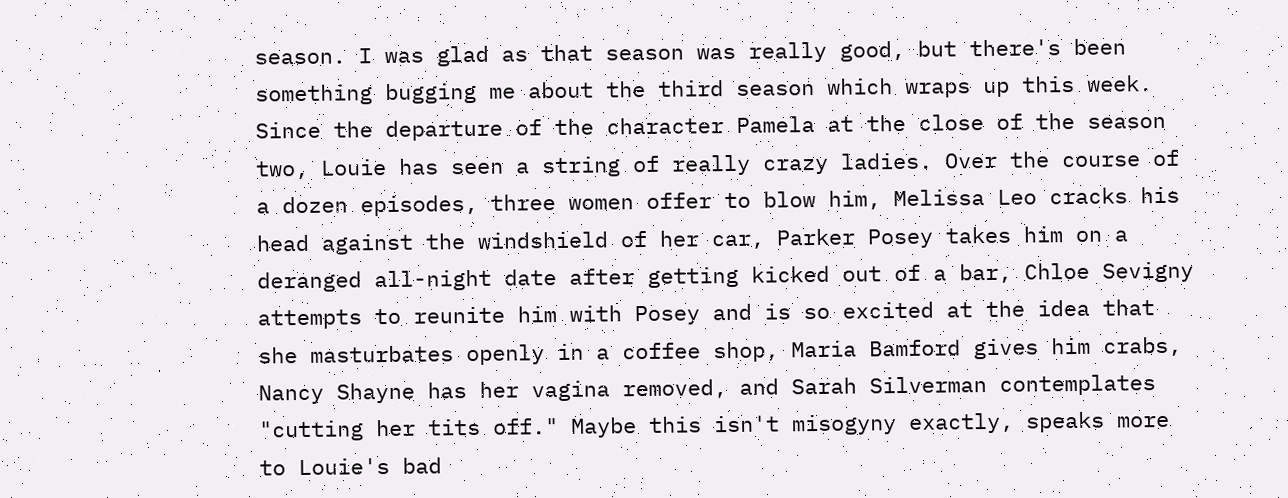season. I was glad as that season was really good, but there's been something bugging me about the third season which wraps up this week. Since the departure of the character Pamela at the close of the season two, Louie has seen a string of really crazy ladies. Over the course of a dozen episodes, three women offer to blow him, Melissa Leo cracks his head against the windshield of her car, Parker Posey takes him on a deranged all-night date after getting kicked out of a bar, Chloe Sevigny attempts to reunite him with Posey and is so excited at the idea that she masturbates openly in a coffee shop, Maria Bamford gives him crabs, Nancy Shayne has her vagina removed, and Sarah Silverman contemplates "cutting her tits off." Maybe this isn't misogyny exactly, speaks more to Louie's bad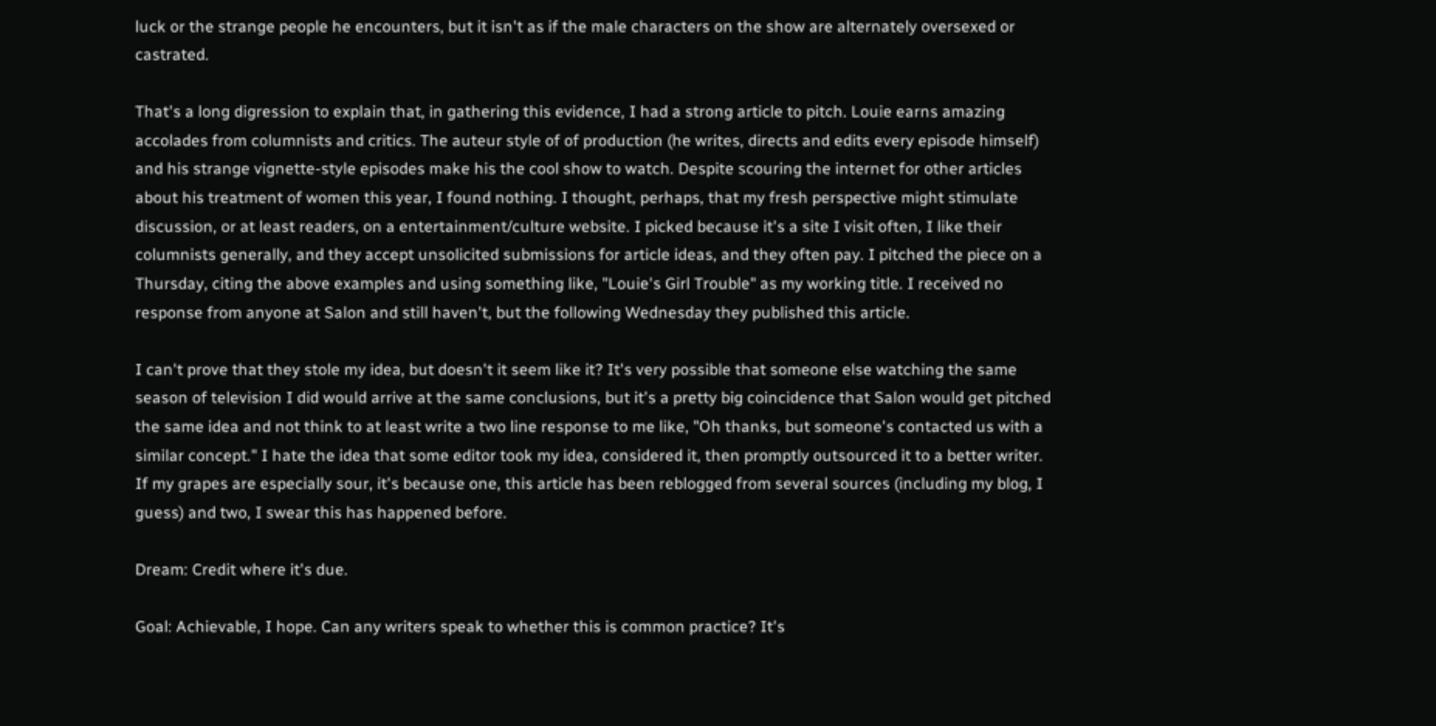luck or the strange people he encounters, but it isn't as if the male characters on the show are alternately oversexed or castrated.

That's a long digression to explain that, in gathering this evidence, I had a strong article to pitch. Louie earns amazing accolades from columnists and critics. The auteur style of of production (he writes, directs and edits every episode himself) and his strange vignette-style episodes make his the cool show to watch. Despite scouring the internet for other articles about his treatment of women this year, I found nothing. I thought, perhaps, that my fresh perspective might stimulate discussion, or at least readers, on a entertainment/culture website. I picked because it's a site I visit often, I like their columnists generally, and they accept unsolicited submissions for article ideas, and they often pay. I pitched the piece on a Thursday, citing the above examples and using something like, "Louie's Girl Trouble" as my working title. I received no response from anyone at Salon and still haven't, but the following Wednesday they published this article.

I can't prove that they stole my idea, but doesn't it seem like it? It's very possible that someone else watching the same season of television I did would arrive at the same conclusions, but it's a pretty big coincidence that Salon would get pitched the same idea and not think to at least write a two line response to me like, "Oh thanks, but someone's contacted us with a similar concept." I hate the idea that some editor took my idea, considered it, then promptly outsourced it to a better writer. If my grapes are especially sour, it's because one, this article has been reblogged from several sources (including my blog, I guess) and two, I swear this has happened before.

Dream: Credit where it's due.

Goal: Achievable, I hope. Can any writers speak to whether this is common practice? It's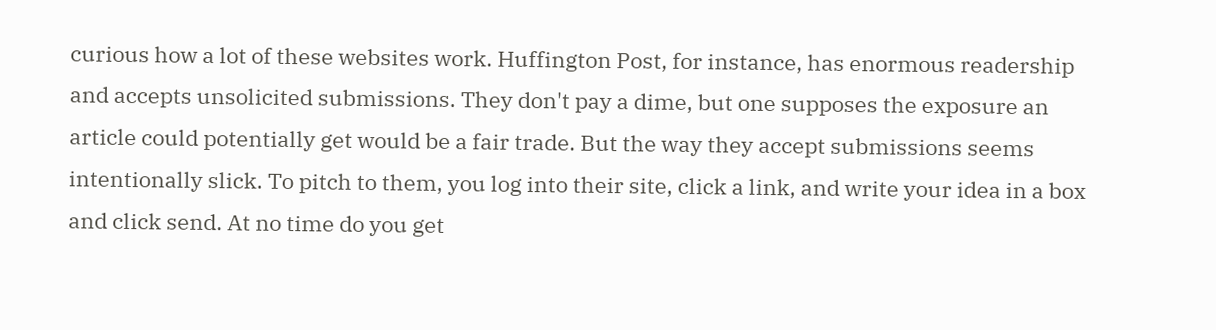curious how a lot of these websites work. Huffington Post, for instance, has enormous readership and accepts unsolicited submissions. They don't pay a dime, but one supposes the exposure an article could potentially get would be a fair trade. But the way they accept submissions seems intentionally slick. To pitch to them, you log into their site, click a link, and write your idea in a box and click send. At no time do you get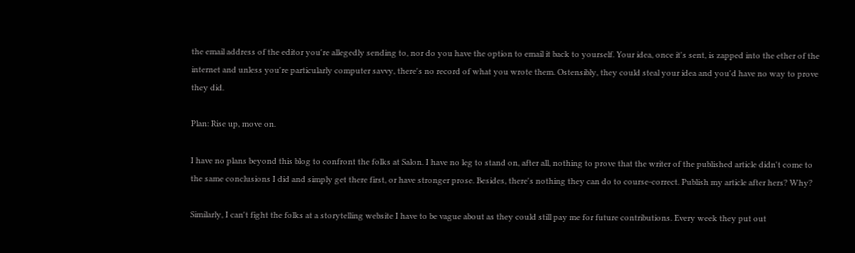the email address of the editor you're allegedly sending to, nor do you have the option to email it back to yourself. Your idea, once it's sent, is zapped into the ether of the internet and unless you're particularly computer savvy, there's no record of what you wrote them. Ostensibly, they could steal your idea and you'd have no way to prove they did.

Plan: Rise up, move on.

I have no plans beyond this blog to confront the folks at Salon. I have no leg to stand on, after all, nothing to prove that the writer of the published article didn't come to the same conclusions I did and simply get there first, or have stronger prose. Besides, there's nothing they can do to course-correct. Publish my article after hers? Why?

Similarly, I can't fight the folks at a storytelling website I have to be vague about as they could still pay me for future contributions. Every week they put out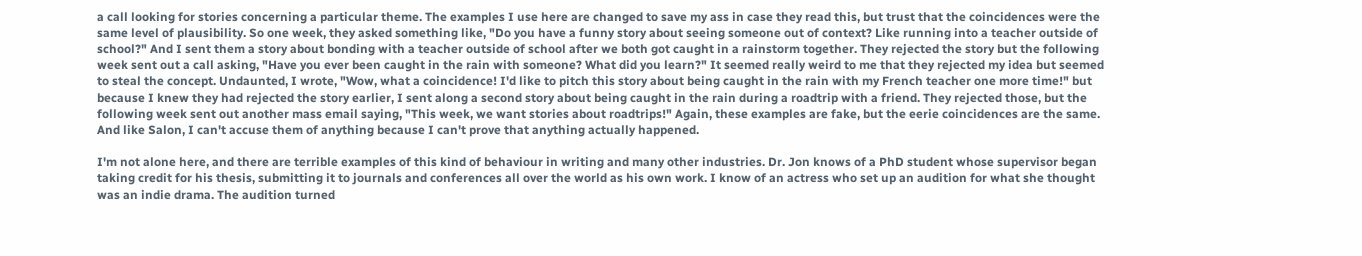a call looking for stories concerning a particular theme. The examples I use here are changed to save my ass in case they read this, but trust that the coincidences were the same level of plausibility. So one week, they asked something like, "Do you have a funny story about seeing someone out of context? Like running into a teacher outside of school?" And I sent them a story about bonding with a teacher outside of school after we both got caught in a rainstorm together. They rejected the story but the following week sent out a call asking, "Have you ever been caught in the rain with someone? What did you learn?" It seemed really weird to me that they rejected my idea but seemed to steal the concept. Undaunted, I wrote, "Wow, what a coincidence! I'd like to pitch this story about being caught in the rain with my French teacher one more time!" but because I knew they had rejected the story earlier, I sent along a second story about being caught in the rain during a roadtrip with a friend. They rejected those, but the following week sent out another mass email saying, "This week, we want stories about roadtrips!" Again, these examples are fake, but the eerie coincidences are the same. And like Salon, I can't accuse them of anything because I can't prove that anything actually happened.

I'm not alone here, and there are terrible examples of this kind of behaviour in writing and many other industries. Dr. Jon knows of a PhD student whose supervisor began taking credit for his thesis, submitting it to journals and conferences all over the world as his own work. I know of an actress who set up an audition for what she thought was an indie drama. The audition turned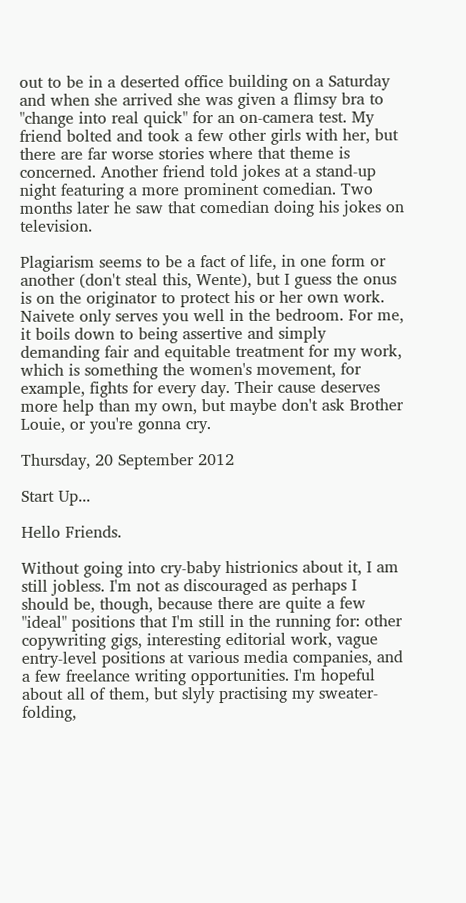out to be in a deserted office building on a Saturday and when she arrived she was given a flimsy bra to "change into real quick" for an on-camera test. My friend bolted and took a few other girls with her, but there are far worse stories where that theme is concerned. Another friend told jokes at a stand-up night featuring a more prominent comedian. Two months later he saw that comedian doing his jokes on television.

Plagiarism seems to be a fact of life, in one form or another (don't steal this, Wente), but I guess the onus is on the originator to protect his or her own work. Naivete only serves you well in the bedroom. For me, it boils down to being assertive and simply demanding fair and equitable treatment for my work, which is something the women's movement, for example, fights for every day. Their cause deserves more help than my own, but maybe don't ask Brother Louie, or you're gonna cry.

Thursday, 20 September 2012

Start Up...

Hello Friends.

Without going into cry-baby histrionics about it, I am still jobless. I'm not as discouraged as perhaps I should be, though, because there are quite a few "ideal" positions that I'm still in the running for: other copywriting gigs, interesting editorial work, vague entry-level positions at various media companies, and a few freelance writing opportunities. I'm hopeful about all of them, but slyly practising my sweater-folding,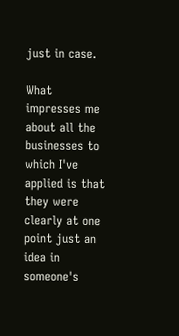just in case.

What impresses me about all the businesses to which I've applied is that they were clearly at one point just an idea in someone's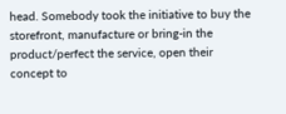head. Somebody took the initiative to buy the storefront, manufacture or bring-in the product/perfect the service, open their concept to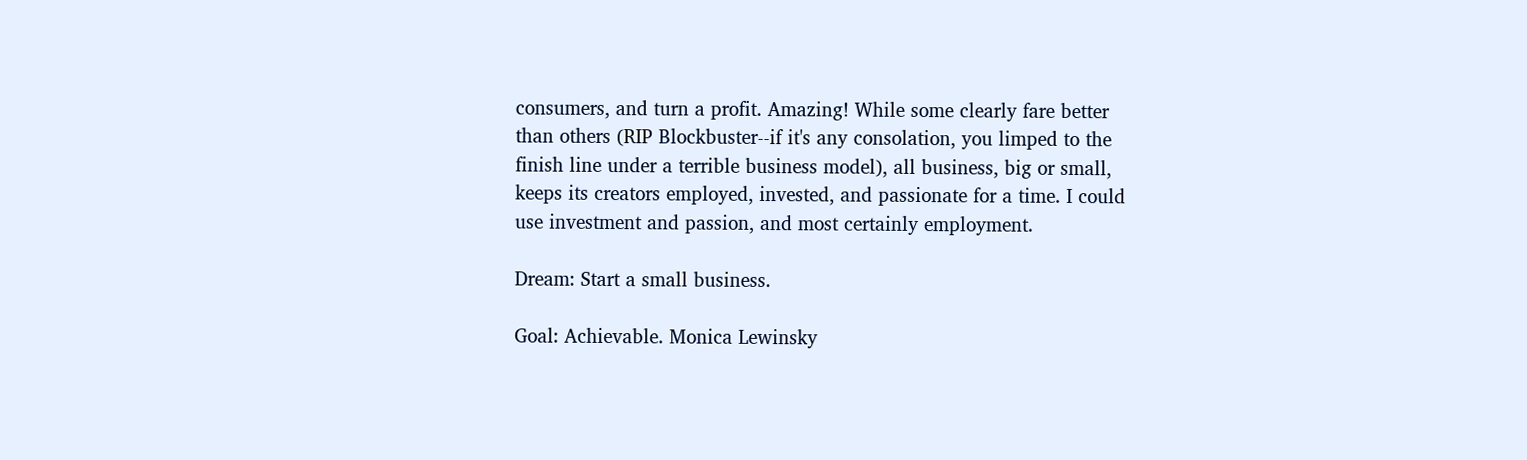consumers, and turn a profit. Amazing! While some clearly fare better than others (RIP Blockbuster--if it's any consolation, you limped to the finish line under a terrible business model), all business, big or small, keeps its creators employed, invested, and passionate for a time. I could use investment and passion, and most certainly employment.

Dream: Start a small business.

Goal: Achievable. Monica Lewinsky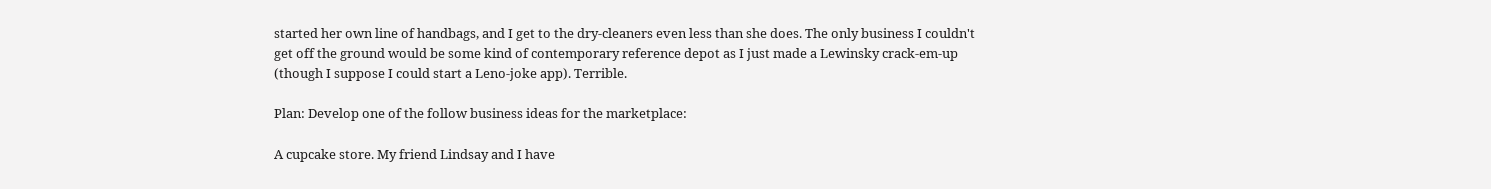started her own line of handbags, and I get to the dry-cleaners even less than she does. The only business I couldn't get off the ground would be some kind of contemporary reference depot as I just made a Lewinsky crack-em-up (though I suppose I could start a Leno-joke app). Terrible.

Plan: Develop one of the follow business ideas for the marketplace:

A cupcake store. My friend Lindsay and I have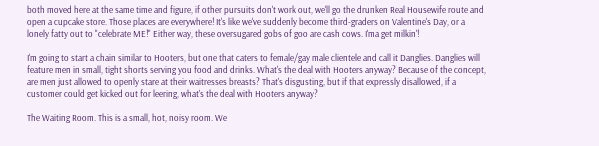both moved here at the same time and figure, if other pursuits don't work out, we'll go the drunken Real Housewife route and open a cupcake store. Those places are everywhere! It's like we've suddenly become third-graders on Valentine's Day, or a lonely fatty out to "celebrate ME!" Either way, these oversugared gobs of goo are cash cows. I'ma get milkin'!

I'm going to start a chain similar to Hooters, but one that caters to female/gay male clientele and call it Danglies. Danglies will feature men in small, tight shorts serving you food and drinks. What's the deal with Hooters anyway? Because of the concept, are men just allowed to openly stare at their waitresses breasts? That's disgusting, but if that expressly disallowed, if a customer could get kicked out for leering, what's the deal with Hooters anyway?

The Waiting Room. This is a small, hot, noisy room. We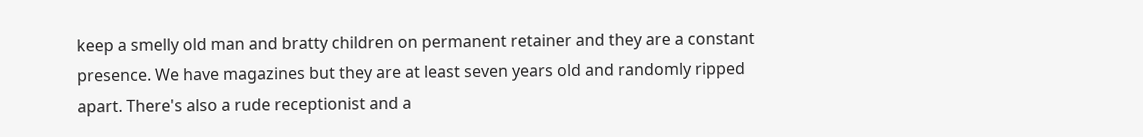keep a smelly old man and bratty children on permanent retainer and they are a constant presence. We have magazines but they are at least seven years old and randomly ripped apart. There's also a rude receptionist and a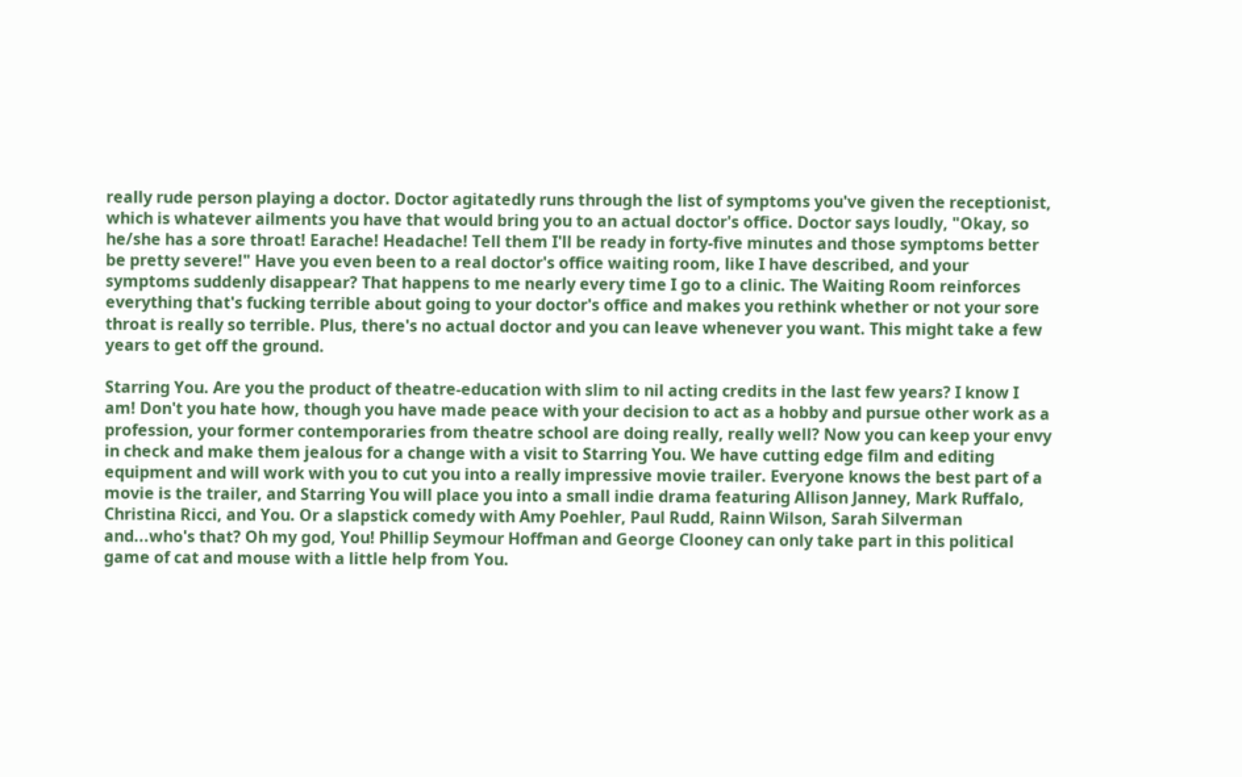really rude person playing a doctor. Doctor agitatedly runs through the list of symptoms you've given the receptionist, which is whatever ailments you have that would bring you to an actual doctor's office. Doctor says loudly, "Okay, so he/she has a sore throat! Earache! Headache! Tell them I'll be ready in forty-five minutes and those symptoms better be pretty severe!" Have you even been to a real doctor's office waiting room, like I have described, and your symptoms suddenly disappear? That happens to me nearly every time I go to a clinic. The Waiting Room reinforces everything that's fucking terrible about going to your doctor's office and makes you rethink whether or not your sore throat is really so terrible. Plus, there's no actual doctor and you can leave whenever you want. This might take a few years to get off the ground.

Starring You. Are you the product of theatre-education with slim to nil acting credits in the last few years? I know I am! Don't you hate how, though you have made peace with your decision to act as a hobby and pursue other work as a profession, your former contemporaries from theatre school are doing really, really well? Now you can keep your envy in check and make them jealous for a change with a visit to Starring You. We have cutting edge film and editing equipment and will work with you to cut you into a really impressive movie trailer. Everyone knows the best part of a movie is the trailer, and Starring You will place you into a small indie drama featuring Allison Janney, Mark Ruffalo, Christina Ricci, and You. Or a slapstick comedy with Amy Poehler, Paul Rudd, Rainn Wilson, Sarah Silverman and...who's that? Oh my god, You! Phillip Seymour Hoffman and George Clooney can only take part in this political game of cat and mouse with a little help from You.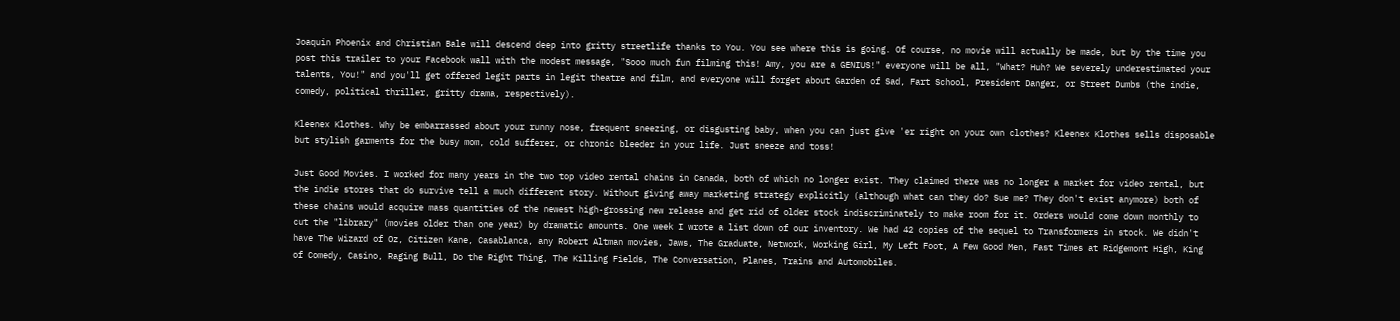Joaquin Phoenix and Christian Bale will descend deep into gritty streetlife thanks to You. You see where this is going. Of course, no movie will actually be made, but by the time you post this trailer to your Facebook wall with the modest message, "Sooo much fun filming this! Amy, you are a GENIUS!" everyone will be all, "What? Huh? We severely underestimated your talents, You!" and you'll get offered legit parts in legit theatre and film, and everyone will forget about Garden of Sad, Fart School, President Danger, or Street Dumbs (the indie, comedy, political thriller, gritty drama, respectively).

Kleenex Klothes. Why be embarrassed about your runny nose, frequent sneezing, or disgusting baby, when you can just give 'er right on your own clothes? Kleenex Klothes sells disposable but stylish garments for the busy mom, cold sufferer, or chronic bleeder in your life. Just sneeze and toss!

Just Good Movies. I worked for many years in the two top video rental chains in Canada, both of which no longer exist. They claimed there was no longer a market for video rental, but the indie stores that do survive tell a much different story. Without giving away marketing strategy explicitly (although what can they do? Sue me? They don't exist anymore) both of these chains would acquire mass quantities of the newest high-grossing new release and get rid of older stock indiscriminately to make room for it. Orders would come down monthly to cut the "library" (movies older than one year) by dramatic amounts. One week I wrote a list down of our inventory. We had 42 copies of the sequel to Transformers in stock. We didn't have The Wizard of Oz, Citizen Kane, Casablanca, any Robert Altman movies, Jaws, The Graduate, Network, Working Girl, My Left Foot, A Few Good Men, Fast Times at Ridgemont High, King of Comedy, Casino, Raging Bull, Do the Right Thing, The Killing Fields, The Conversation, Planes, Trains and Automobiles.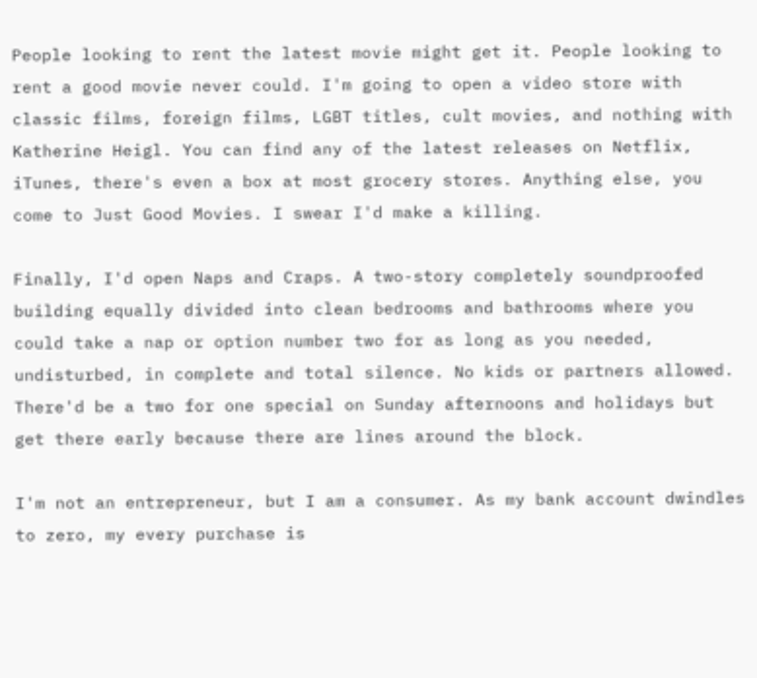People looking to rent the latest movie might get it. People looking to rent a good movie never could. I'm going to open a video store with classic films, foreign films, LGBT titles, cult movies, and nothing with Katherine Heigl. You can find any of the latest releases on Netflix, iTunes, there's even a box at most grocery stores. Anything else, you come to Just Good Movies. I swear I'd make a killing.

Finally, I'd open Naps and Craps. A two-story completely soundproofed building equally divided into clean bedrooms and bathrooms where you could take a nap or option number two for as long as you needed, undisturbed, in complete and total silence. No kids or partners allowed. There'd be a two for one special on Sunday afternoons and holidays but get there early because there are lines around the block.

I'm not an entrepreneur, but I am a consumer. As my bank account dwindles to zero, my every purchase is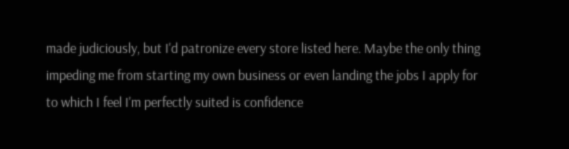made judiciously, but I'd patronize every store listed here. Maybe the only thing impeding me from starting my own business or even landing the jobs I apply for to which I feel I'm perfectly suited is confidence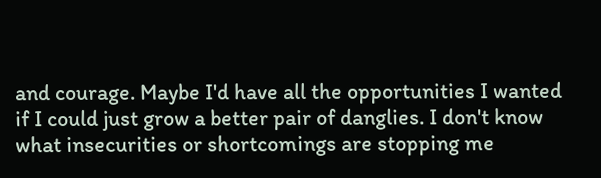and courage. Maybe I'd have all the opportunities I wanted if I could just grow a better pair of danglies. I don't know what insecurities or shortcomings are stopping me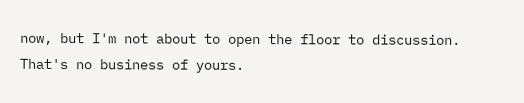now, but I'm not about to open the floor to discussion. That's no business of yours.